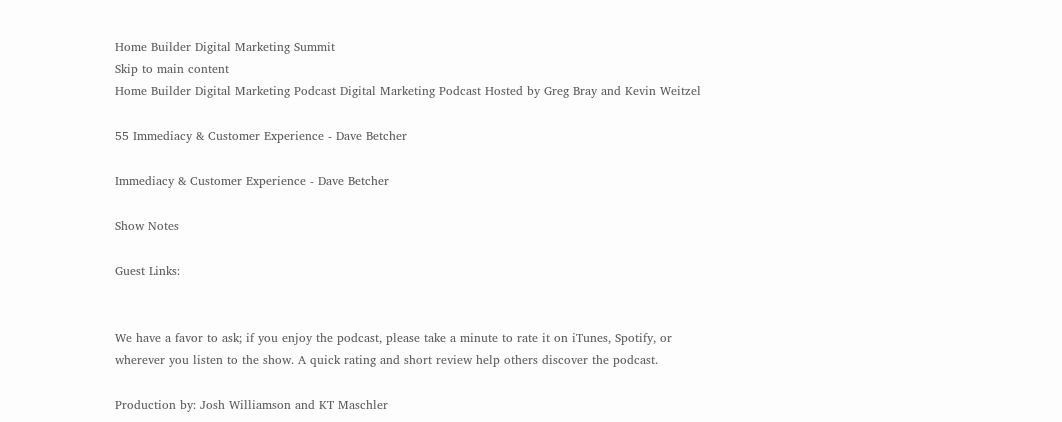Home Builder Digital Marketing Summit
Skip to main content
Home Builder Digital Marketing Podcast Digital Marketing Podcast Hosted by Greg Bray and Kevin Weitzel

55 Immediacy & Customer Experience - Dave Betcher

Immediacy & Customer Experience - Dave Betcher

Show Notes

Guest Links:


We have a favor to ask; if you enjoy the podcast, please take a minute to rate it on iTunes, Spotify, or wherever you listen to the show. A quick rating and short review help others discover the podcast.

Production by: Josh Williamson and KT Maschler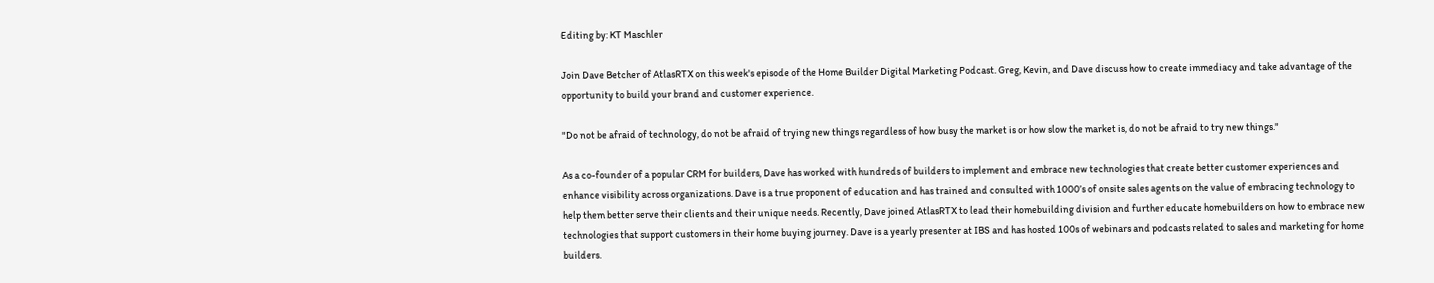Editing by: KT Maschler

Join Dave Betcher of AtlasRTX on this week's episode of the Home Builder Digital Marketing Podcast. Greg, Kevin, and Dave discuss how to create immediacy and take advantage of the opportunity to build your brand and customer experience.

"Do not be afraid of technology, do not be afraid of trying new things regardless of how busy the market is or how slow the market is, do not be afraid to try new things."

As a co-founder of a popular CRM for builders, Dave has worked with hundreds of builders to implement and embrace new technologies that create better customer experiences and enhance visibility across organizations. Dave is a true proponent of education and has trained and consulted with 1000’s of onsite sales agents on the value of embracing technology to help them better serve their clients and their unique needs. Recently, Dave joined AtlasRTX to lead their homebuilding division and further educate homebuilders on how to embrace new technologies that support customers in their home buying journey. Dave is a yearly presenter at IBS and has hosted 100s of webinars and podcasts related to sales and marketing for home builders.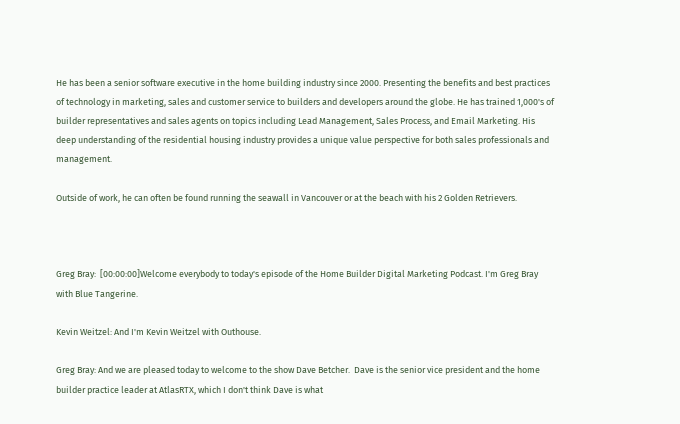He has been a senior software executive in the home building industry since 2000. Presenting the benefits and best practices of technology in marketing, sales and customer service to builders and developers around the globe. He has trained 1,000's of builder representatives and sales agents on topics including Lead Management, Sales Process, and Email Marketing. His deep understanding of the residential housing industry provides a unique value perspective for both sales professionals and management.

Outside of work, he can often be found running the seawall in Vancouver or at the beach with his 2 Golden Retrievers.



Greg Bray:  [00:00:00]Welcome everybody to today's episode of the Home Builder Digital Marketing Podcast. I'm Greg Bray with Blue Tangerine.

Kevin Weitzel: And I'm Kevin Weitzel with Outhouse.

Greg Bray: And we are pleased today to welcome to the show Dave Betcher.  Dave is the senior vice president and the home builder practice leader at AtlasRTX, which I don't think Dave is what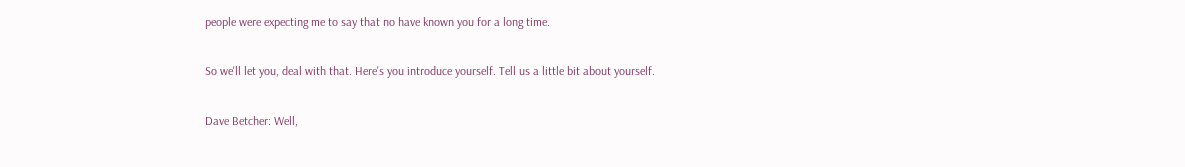people were expecting me to say that no have known you for a long time.

So we'll let you, deal with that. Here's you introduce yourself. Tell us a little bit about yourself.

Dave Betcher: Well,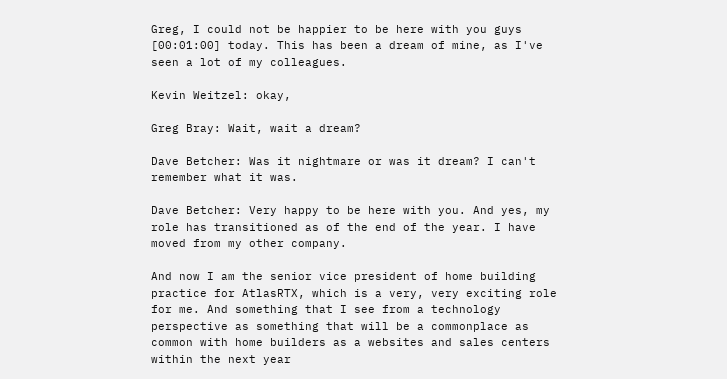Greg, I could not be happier to be here with you guys [00:01:00] today. This has been a dream of mine, as I've seen a lot of my colleagues.

Kevin Weitzel: okay,

Greg Bray: Wait, wait a dream?

Dave Betcher: Was it nightmare or was it dream? I can't remember what it was.

Dave Betcher: Very happy to be here with you. And yes, my role has transitioned as of the end of the year. I have moved from my other company.

And now I am the senior vice president of home building practice for AtlasRTX, which is a very, very exciting role for me. And something that I see from a technology perspective as something that will be a commonplace as common with home builders as a websites and sales centers within the next year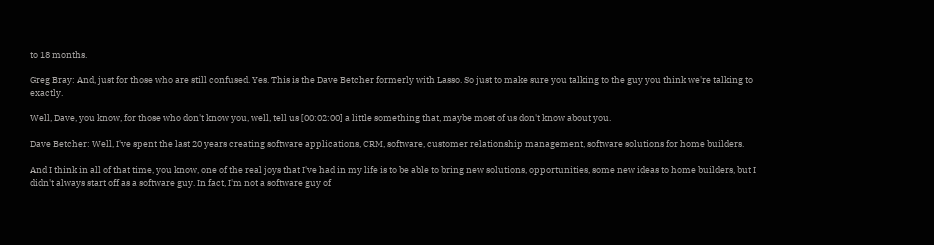to 18 months.

Greg Bray: And, just for those who are still confused. Yes. This is the Dave Betcher formerly with Lasso. So just to make sure you talking to the guy you think we're talking to exactly.

Well, Dave, you know, for those who don't know you, well, tell us [00:02:00] a little something that, maybe most of us don't know about you.

Dave Betcher: Well, I've spent the last 20 years creating software applications, CRM, software, customer relationship management, software solutions for home builders.

And I think in all of that time, you know, one of the real joys that I've had in my life is to be able to bring new solutions, opportunities, some new ideas to home builders, but I didn't always start off as a software guy. In fact, I'm not a software guy of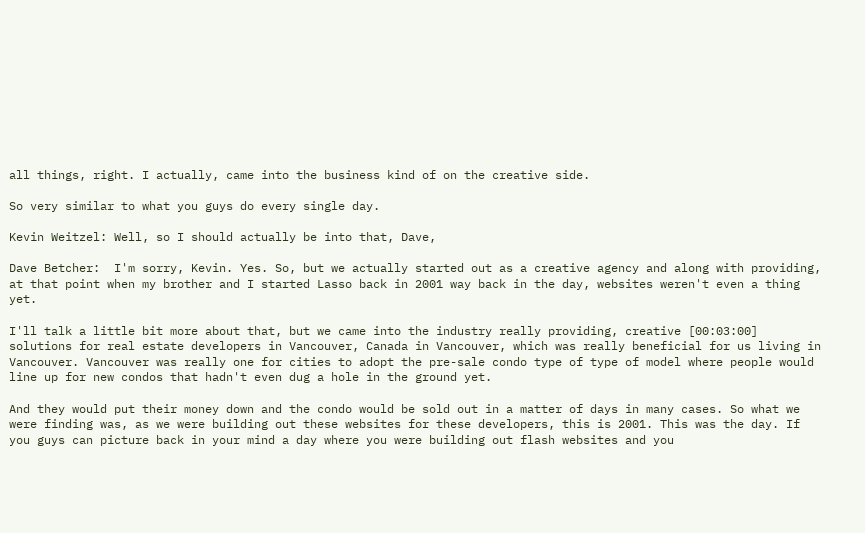all things, right. I actually, came into the business kind of on the creative side.

So very similar to what you guys do every single day.

Kevin Weitzel: Well, so I should actually be into that, Dave,

Dave Betcher:  I'm sorry, Kevin. Yes. So, but we actually started out as a creative agency and along with providing, at that point when my brother and I started Lasso back in 2001 way back in the day, websites weren't even a thing yet.

I'll talk a little bit more about that, but we came into the industry really providing, creative [00:03:00] solutions for real estate developers in Vancouver, Canada in Vancouver, which was really beneficial for us living in Vancouver. Vancouver was really one for cities to adopt the pre-sale condo type of type of model where people would line up for new condos that hadn't even dug a hole in the ground yet.

And they would put their money down and the condo would be sold out in a matter of days in many cases. So what we were finding was, as we were building out these websites for these developers, this is 2001. This was the day. If you guys can picture back in your mind a day where you were building out flash websites and you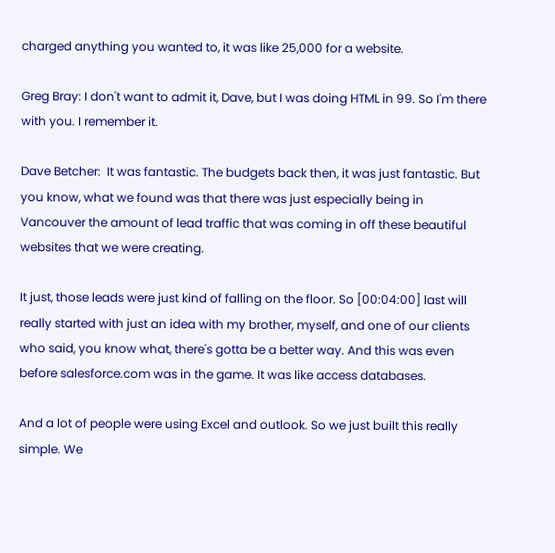charged anything you wanted to, it was like 25,000 for a website.

Greg Bray: I don't want to admit it, Dave, but I was doing HTML in 99. So I'm there with you. I remember it.

Dave Betcher:  It was fantastic. The budgets back then, it was just fantastic. But you know, what we found was that there was just especially being in Vancouver the amount of lead traffic that was coming in off these beautiful websites that we were creating.

It just, those leads were just kind of falling on the floor. So [00:04:00] last will really started with just an idea with my brother, myself, and one of our clients who said, you know what, there's gotta be a better way. And this was even before salesforce.com was in the game. It was like access databases.

And a lot of people were using Excel and outlook. So we just built this really simple. We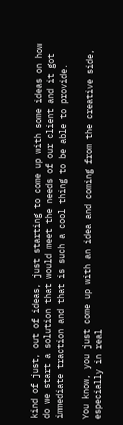kind of just, out of ideas, just starting to come up with some ideas on how do we start a solution that would meet the needs of our client and it got immediate traction and that is such a cool thing to be able to provide.

You know, you just come up with an idea and coming from the creative side, especially in real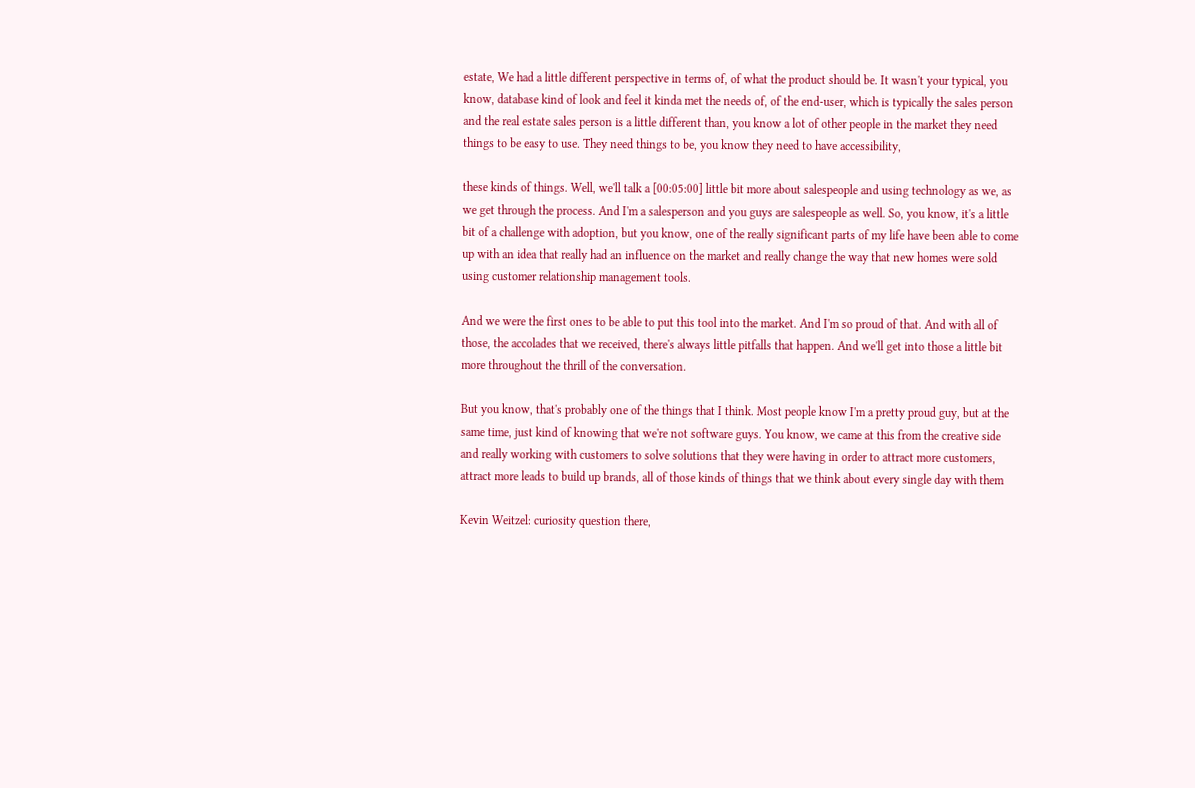estate, We had a little different perspective in terms of, of what the product should be. It wasn't your typical, you know, database kind of look and feel it kinda met the needs of, of the end-user, which is typically the sales person and the real estate sales person is a little different than, you know a lot of other people in the market they need things to be easy to use. They need things to be, you know they need to have accessibility,

these kinds of things. Well, we'll talk a [00:05:00] little bit more about salespeople and using technology as we, as we get through the process. And I'm a salesperson and you guys are salespeople as well. So, you know, it's a little bit of a challenge with adoption, but you know, one of the really significant parts of my life have been able to come up with an idea that really had an influence on the market and really change the way that new homes were sold using customer relationship management tools.

And we were the first ones to be able to put this tool into the market. And I'm so proud of that. And with all of those, the accolades that we received, there's always little pitfalls that happen. And we'll get into those a little bit more throughout the thrill of the conversation.

But you know, that's probably one of the things that I think. Most people know I'm a pretty proud guy, but at the same time, just kind of knowing that we're not software guys. You know, we came at this from the creative side and really working with customers to solve solutions that they were having in order to attract more customers, attract more leads to build up brands, all of those kinds of things that we think about every single day with them

Kevin Weitzel: curiosity question there,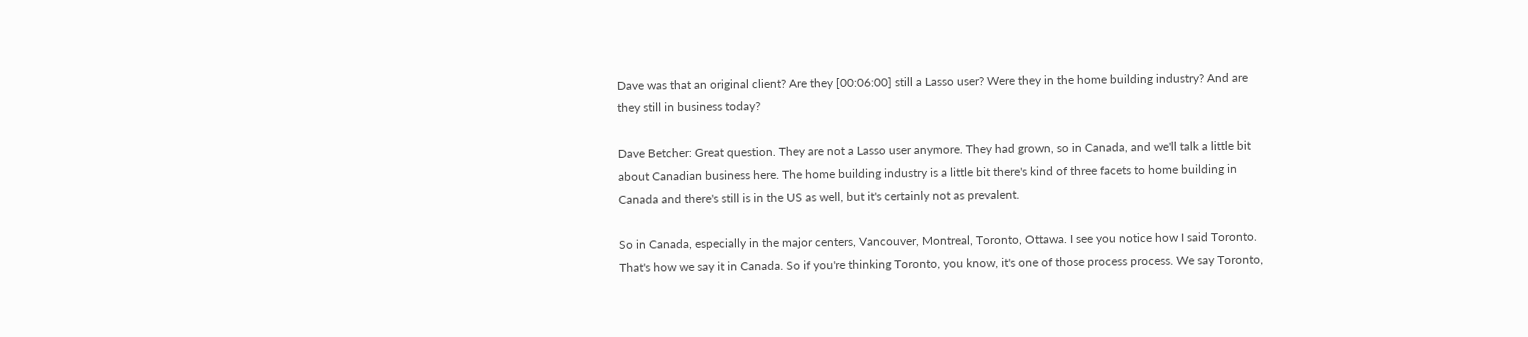Dave was that an original client? Are they [00:06:00] still a Lasso user? Were they in the home building industry? And are they still in business today?

Dave Betcher: Great question. They are not a Lasso user anymore. They had grown, so in Canada, and we'll talk a little bit about Canadian business here. The home building industry is a little bit there's kind of three facets to home building in Canada and there's still is in the US as well, but it's certainly not as prevalent.

So in Canada, especially in the major centers, Vancouver, Montreal, Toronto, Ottawa. I see you notice how I said Toronto. That's how we say it in Canada. So if you're thinking Toronto, you know, it's one of those process process. We say Toronto,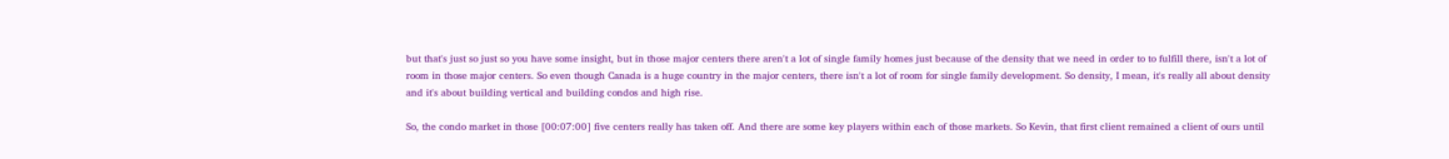but that's just so just so you have some insight, but in those major centers there aren't a lot of single family homes just because of the density that we need in order to to fulfill there, isn't a lot of room in those major centers. So even though Canada is a huge country in the major centers, there isn't a lot of room for single family development. So density, I mean, it's really all about density and it's about building vertical and building condos and high rise.

So, the condo market in those [00:07:00] five centers really has taken off. And there are some key players within each of those markets. So Kevin, that first client remained a client of ours until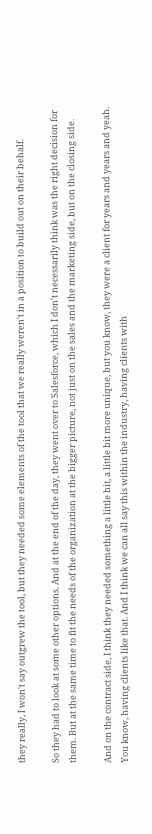they really, I won't say outgrew the tool, but they needed some elements of the tool that we really weren't in a position to build out on their behalf.

So they had to look at some other options. And at the end of the day, they went over to Salesforce, which I don't necessarily think was the right decision for them. But at the same time to fit the needs of the organization at the bigger picture, not just on the sales and the marketing side, but on the closing side.

And on the contract side, I think they needed something a little bit, a little bit more unique, but you know, they were a client for years and years and yeah. You know, having clients like that. And I think we can all say this within the industry, having clients with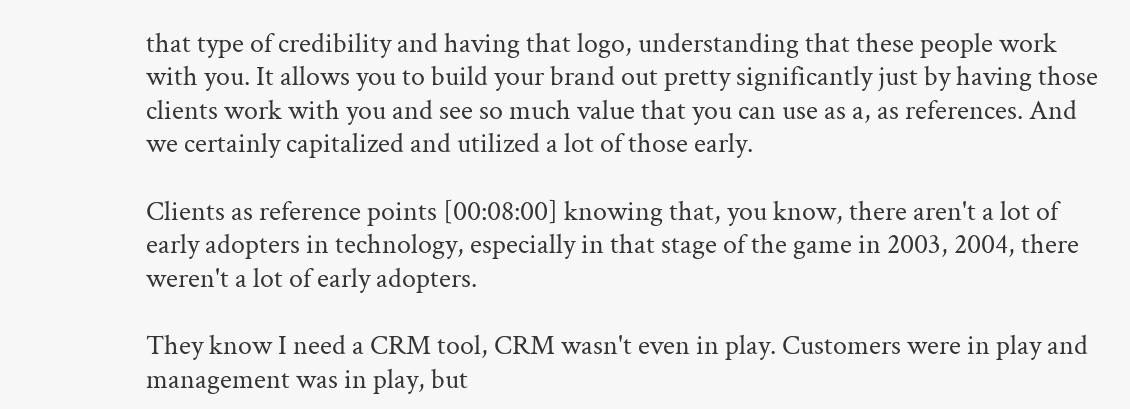that type of credibility and having that logo, understanding that these people work with you. It allows you to build your brand out pretty significantly just by having those clients work with you and see so much value that you can use as a, as references. And we certainly capitalized and utilized a lot of those early.

Clients as reference points [00:08:00] knowing that, you know, there aren't a lot of early adopters in technology, especially in that stage of the game in 2003, 2004, there weren't a lot of early adopters.

They know I need a CRM tool, CRM wasn't even in play. Customers were in play and management was in play, but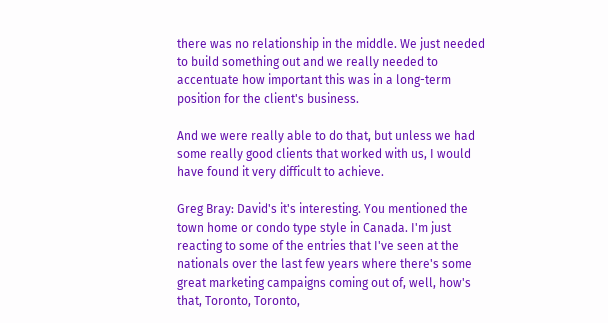there was no relationship in the middle. We just needed to build something out and we really needed to accentuate how important this was in a long-term position for the client's business.

And we were really able to do that, but unless we had some really good clients that worked with us, I would have found it very difficult to achieve.

Greg Bray: David's it's interesting. You mentioned the town home or condo type style in Canada. I'm just reacting to some of the entries that I've seen at the nationals over the last few years where there's some great marketing campaigns coming out of, well, how's that, Toronto, Toronto,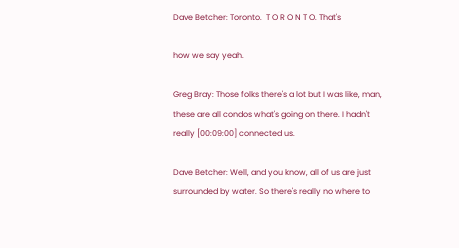Dave Betcher: Toronto.  T O R O N T O. That's

how we say yeah.

Greg Bray: Those folks there's a lot but I was like, man, these are all condos what's going on there. I hadn't really [00:09:00] connected us.

Dave Betcher: Well, and you know, all of us are just surrounded by water. So there's really no where to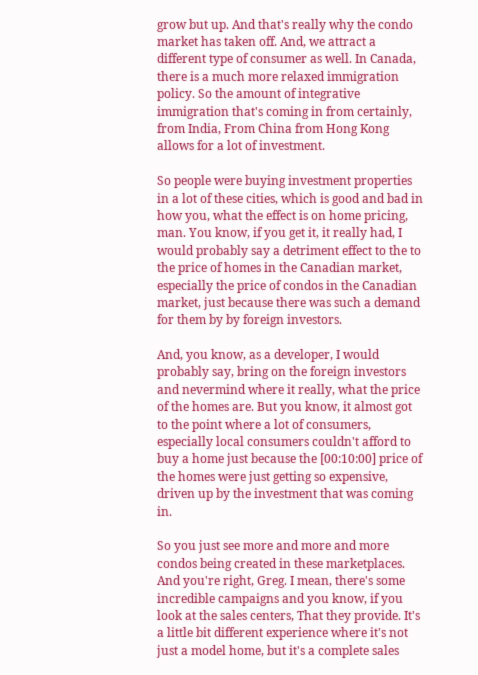grow but up. And that's really why the condo market has taken off. And, we attract a different type of consumer as well. In Canada, there is a much more relaxed immigration policy. So the amount of integrative immigration that's coming in from certainly, from India, From China from Hong Kong allows for a lot of investment.

So people were buying investment properties in a lot of these cities, which is good and bad in how you, what the effect is on home pricing, man. You know, if you get it, it really had, I would probably say a detriment effect to the to the price of homes in the Canadian market, especially the price of condos in the Canadian market, just because there was such a demand for them by by foreign investors.

And, you know, as a developer, I would probably say, bring on the foreign investors and nevermind where it really, what the price of the homes are. But you know, it almost got to the point where a lot of consumers, especially local consumers couldn't afford to buy a home just because the [00:10:00] price of the homes were just getting so expensive, driven up by the investment that was coming in.

So you just see more and more and more condos being created in these marketplaces. And you're right, Greg. I mean, there's some incredible campaigns and you know, if you look at the sales centers, That they provide. It's a little bit different experience where it's not just a model home, but it's a complete sales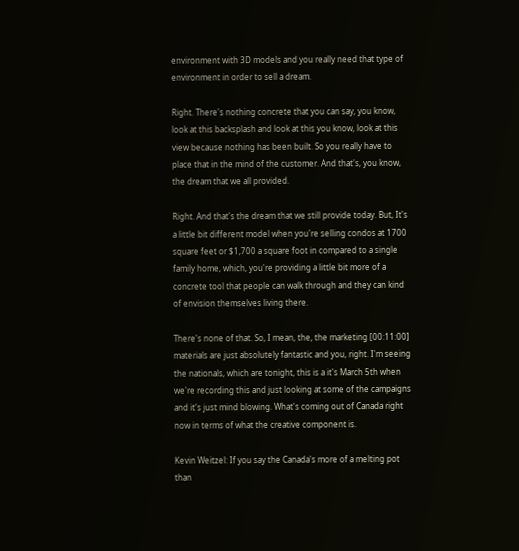environment with 3D models and you really need that type of environment in order to sell a dream.

Right. There's nothing concrete that you can say, you know, look at this backsplash and look at this you know, look at this view because nothing has been built. So you really have to place that in the mind of the customer. And that's, you know, the dream that we all provided.

Right. And that's the dream that we still provide today. But, It's a little bit different model when you're selling condos at 1700 square feet or $1,700 a square foot in compared to a single family home, which, you're providing a little bit more of a concrete tool that people can walk through and they can kind of envision themselves living there.

There's none of that. So, I mean, the, the marketing [00:11:00] materials are just absolutely fantastic and you, right. I'm seeing the nationals, which are tonight, this is a it's March 5th when we're recording this and just looking at some of the campaigns and it's just mind blowing. What's coming out of Canada right now in terms of what the creative component is.

Kevin Weitzel: If you say the Canada's more of a melting pot than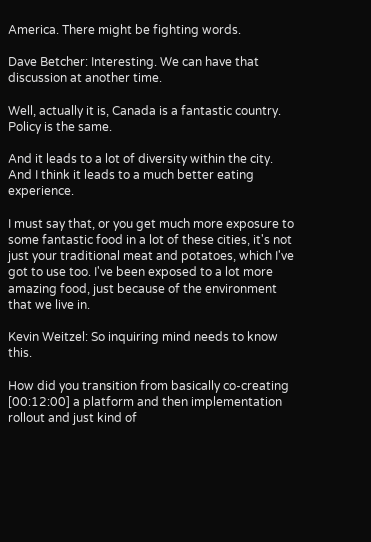America. There might be fighting words.

Dave Betcher: Interesting. We can have that discussion at another time.

Well, actually it is, Canada is a fantastic country. Policy is the same.

And it leads to a lot of diversity within the city. And I think it leads to a much better eating experience.

I must say that, or you get much more exposure to some fantastic food in a lot of these cities, it's not just your traditional meat and potatoes, which I've got to use too. I've been exposed to a lot more amazing food, just because of the environment that we live in.

Kevin Weitzel: So inquiring mind needs to know this.

How did you transition from basically co-creating [00:12:00] a platform and then implementation rollout and just kind of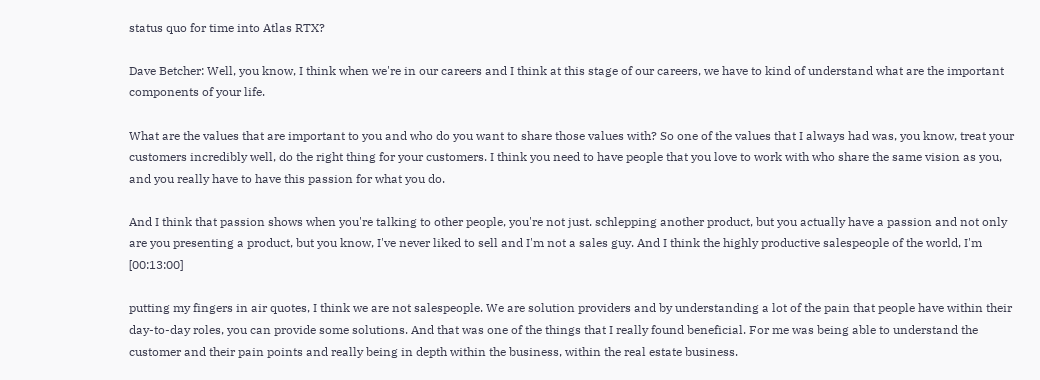status quo for time into Atlas RTX?

Dave Betcher: Well, you know, I think when we're in our careers and I think at this stage of our careers, we have to kind of understand what are the important components of your life.

What are the values that are important to you and who do you want to share those values with? So one of the values that I always had was, you know, treat your customers incredibly well, do the right thing for your customers. I think you need to have people that you love to work with who share the same vision as you, and you really have to have this passion for what you do.

And I think that passion shows when you're talking to other people, you're not just. schlepping another product, but you actually have a passion and not only are you presenting a product, but you know, I've never liked to sell and I'm not a sales guy. And I think the highly productive salespeople of the world, I'm [00:13:00]

putting my fingers in air quotes, I think we are not salespeople. We are solution providers and by understanding a lot of the pain that people have within their day-to-day roles, you can provide some solutions. And that was one of the things that I really found beneficial. For me was being able to understand the customer and their pain points and really being in depth within the business, within the real estate business.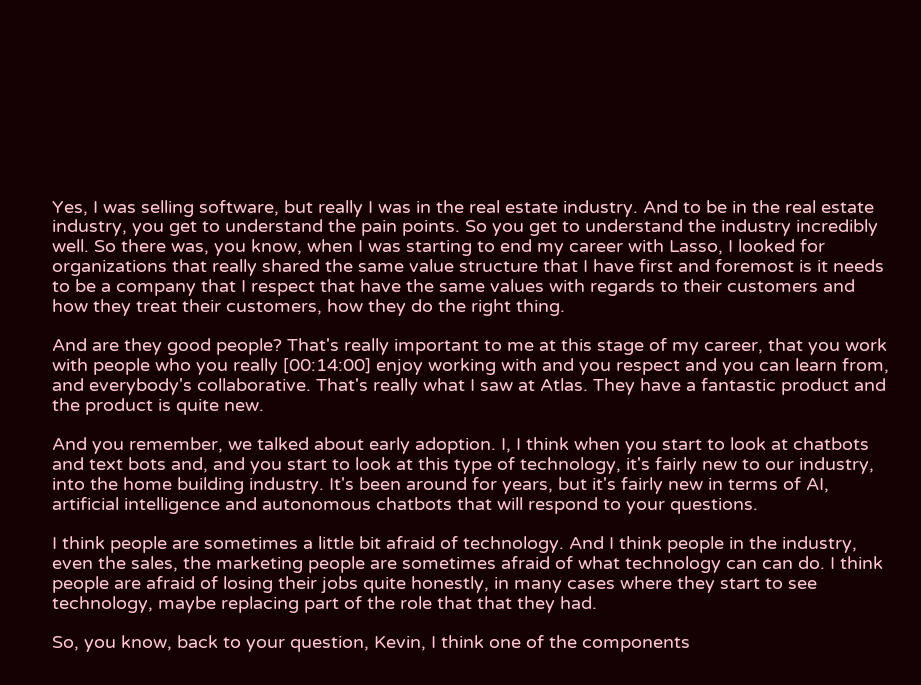Yes, I was selling software, but really I was in the real estate industry. And to be in the real estate industry, you get to understand the pain points. So you get to understand the industry incredibly well. So there was, you know, when I was starting to end my career with Lasso, I looked for organizations that really shared the same value structure that I have first and foremost is it needs to be a company that I respect that have the same values with regards to their customers and how they treat their customers, how they do the right thing.

And are they good people? That's really important to me at this stage of my career, that you work with people who you really [00:14:00] enjoy working with and you respect and you can learn from, and everybody's collaborative. That's really what I saw at Atlas. They have a fantastic product and the product is quite new.

And you remember, we talked about early adoption. I, I think when you start to look at chatbots and text bots and, and you start to look at this type of technology, it's fairly new to our industry, into the home building industry. It's been around for years, but it's fairly new in terms of AI, artificial intelligence and autonomous chatbots that will respond to your questions.

I think people are sometimes a little bit afraid of technology. And I think people in the industry, even the sales, the marketing people are sometimes afraid of what technology can can do. I think people are afraid of losing their jobs quite honestly, in many cases where they start to see technology, maybe replacing part of the role that that they had.

So, you know, back to your question, Kevin, I think one of the components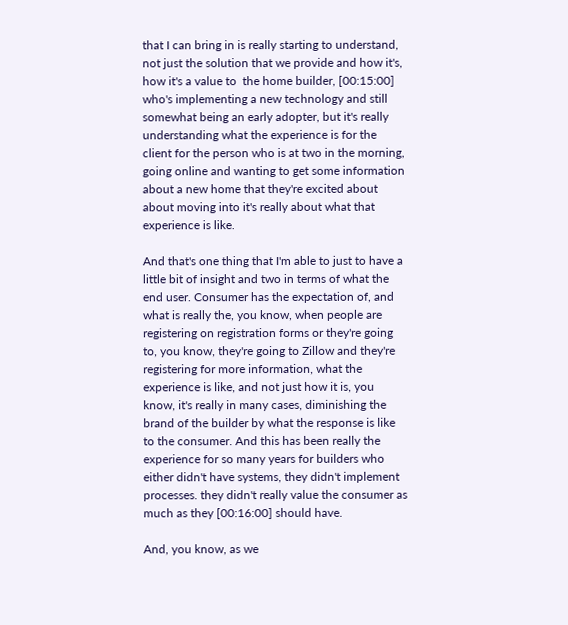that I can bring in is really starting to understand, not just the solution that we provide and how it's, how it's a value to  the home builder, [00:15:00] who's implementing a new technology and still somewhat being an early adopter, but it's really understanding what the experience is for the client for the person who is at two in the morning, going online and wanting to get some information about a new home that they're excited about about moving into it's really about what that experience is like.

And that's one thing that I'm able to just to have a little bit of insight and two in terms of what the end user. Consumer has the expectation of, and what is really the, you know, when people are registering on registration forms or they're going to, you know, they're going to Zillow and they're registering for more information, what the experience is like, and not just how it is, you know, it's really in many cases, diminishing the brand of the builder by what the response is like to the consumer. And this has been really the experience for so many years for builders who either didn't have systems, they didn't implement processes. they didn't really value the consumer as much as they [00:16:00] should have.

And, you know, as we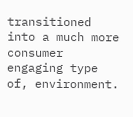transitioned into a much more consumer engaging type of, environment.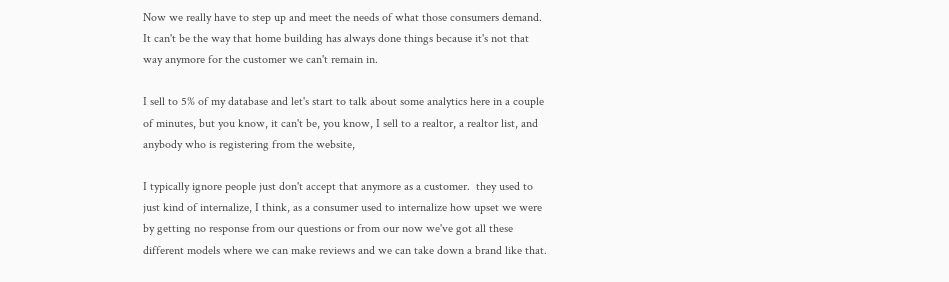Now we really have to step up and meet the needs of what those consumers demand. It can't be the way that home building has always done things because it's not that way anymore for the customer we can't remain in.

I sell to 5% of my database and let's start to talk about some analytics here in a couple of minutes, but you know, it can't be, you know, I sell to a realtor, a realtor list, and anybody who is registering from the website,

I typically ignore people just don't accept that anymore as a customer.  they used to just kind of internalize, I think, as a consumer used to internalize how upset we were by getting no response from our questions or from our now we've got all these different models where we can make reviews and we can take down a brand like that.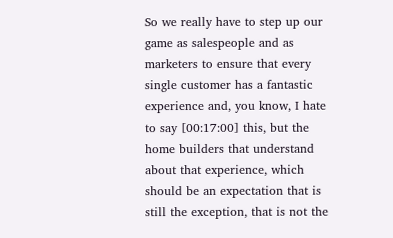So we really have to step up our game as salespeople and as marketers to ensure that every single customer has a fantastic experience and, you know, I hate to say [00:17:00] this, but the home builders that understand about that experience, which should be an expectation that is still the exception, that is not the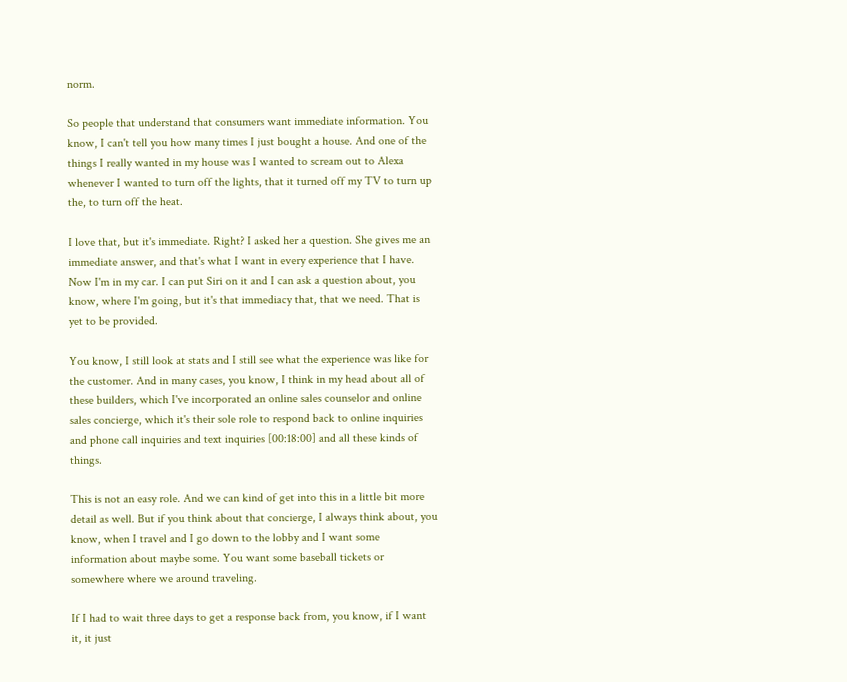norm.

So people that understand that consumers want immediate information. You know, I can't tell you how many times I just bought a house. And one of the things I really wanted in my house was I wanted to scream out to Alexa whenever I wanted to turn off the lights, that it turned off my TV to turn up the, to turn off the heat.

I love that, but it's immediate. Right? I asked her a question. She gives me an immediate answer, and that's what I want in every experience that I have. Now I'm in my car. I can put Siri on it and I can ask a question about, you know, where I'm going, but it's that immediacy that, that we need. That is yet to be provided.

You know, I still look at stats and I still see what the experience was like for the customer. And in many cases, you know, I think in my head about all of these builders, which I've incorporated an online sales counselor and online sales concierge, which it's their sole role to respond back to online inquiries and phone call inquiries and text inquiries [00:18:00] and all these kinds of things.

This is not an easy role. And we can kind of get into this in a little bit more detail as well. But if you think about that concierge, I always think about, you know, when I travel and I go down to the lobby and I want some information about maybe some. You want some baseball tickets or somewhere where we around traveling.

If I had to wait three days to get a response back from, you know, if I want it, it just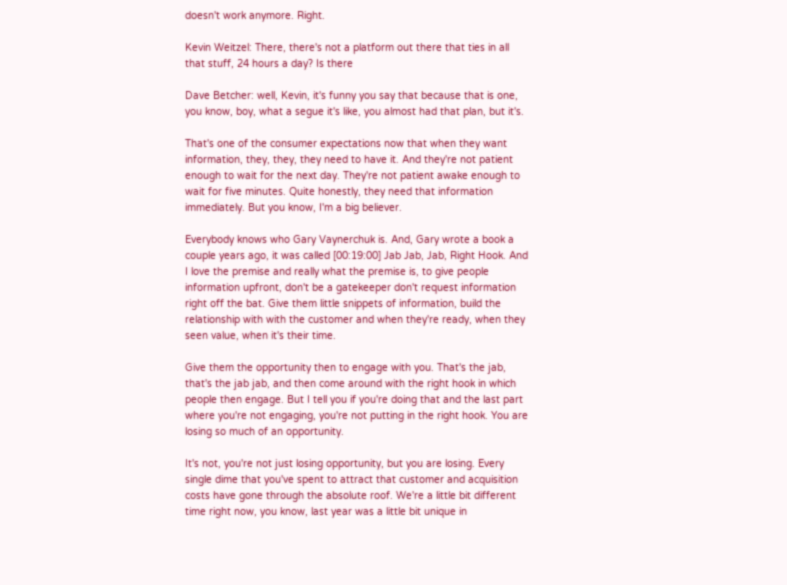doesn't work anymore. Right.

Kevin Weitzel: There, there's not a platform out there that ties in all that stuff, 24 hours a day? Is there

Dave Betcher: well, Kevin, it's funny you say that because that is one, you know, boy, what a segue it's like, you almost had that plan, but it's.

That's one of the consumer expectations now that when they want information, they, they, they need to have it. And they're not patient enough to wait for the next day. They're not patient awake enough to wait for five minutes. Quite honestly, they need that information immediately. But you know, I'm a big believer.

Everybody knows who Gary Vaynerchuk is. And, Gary wrote a book a couple years ago, it was called [00:19:00] Jab Jab, Jab, Right Hook. And I love the premise and really what the premise is, to give people information upfront, don't be a gatekeeper don't request information right off the bat. Give them little snippets of information, build the relationship with with the customer and when they're ready, when they seen value, when it's their time.

Give them the opportunity then to engage with you. That's the jab, that's the jab jab, and then come around with the right hook in which people then engage. But I tell you if you're doing that and the last part where you're not engaging, you're not putting in the right hook. You are losing so much of an opportunity.

It's not, you're not just losing opportunity, but you are losing. Every single dime that you've spent to attract that customer and acquisition costs have gone through the absolute roof. We're a little bit different time right now, you know, last year was a little bit unique in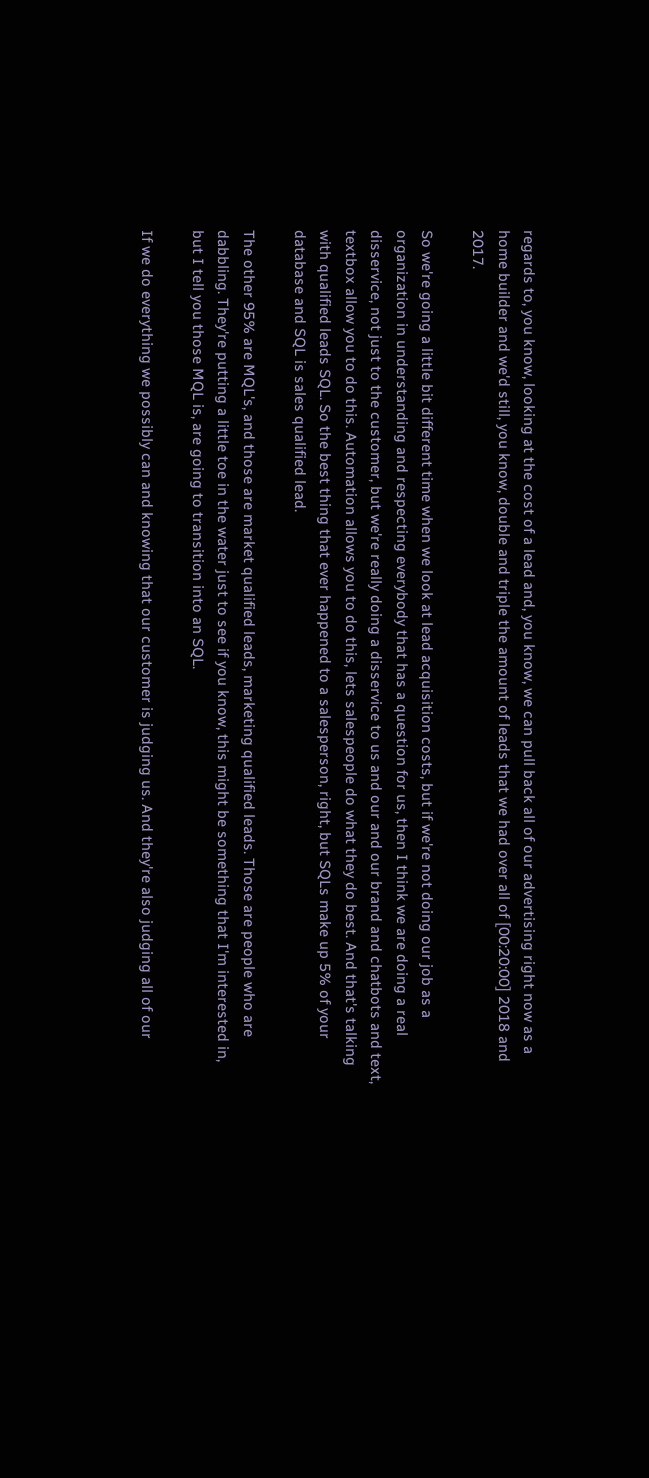regards to, you know, looking at the cost of a lead and, you know, we can pull back all of our advertising right now as a home builder and we'd still, you know, double and triple the amount of leads that we had over all of [00:20:00] 2018 and 2017.

So we're going a little bit different time when we look at lead acquisition costs, but if we're not doing our job as a organization in understanding and respecting everybody that has a question for us, then I think we are doing a real disservice, not just to the customer, but we're really doing a disservice to us and our and our brand and chatbots and text, textbox allow you to do this. Automation allows you to do this, lets salespeople do what they do best. And that's talking with qualified leads SQL. So the best thing that ever happened to a salesperson, right, but SQLs make up 5% of your database and SQL is sales qualified lead.

The other 95% are MQL's, and those are market qualified leads, marketing qualified leads. Those are people who are dabbling. They're putting a little toe in the water just to see if you know, this might be something that I'm interested in, but I tell you those MQL is, are going to transition into an SQL.

If we do everything we possibly can and knowing that our customer is judging us. And they're also judging all of our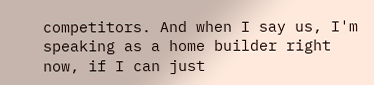competitors. And when I say us, I'm speaking as a home builder right now, if I can just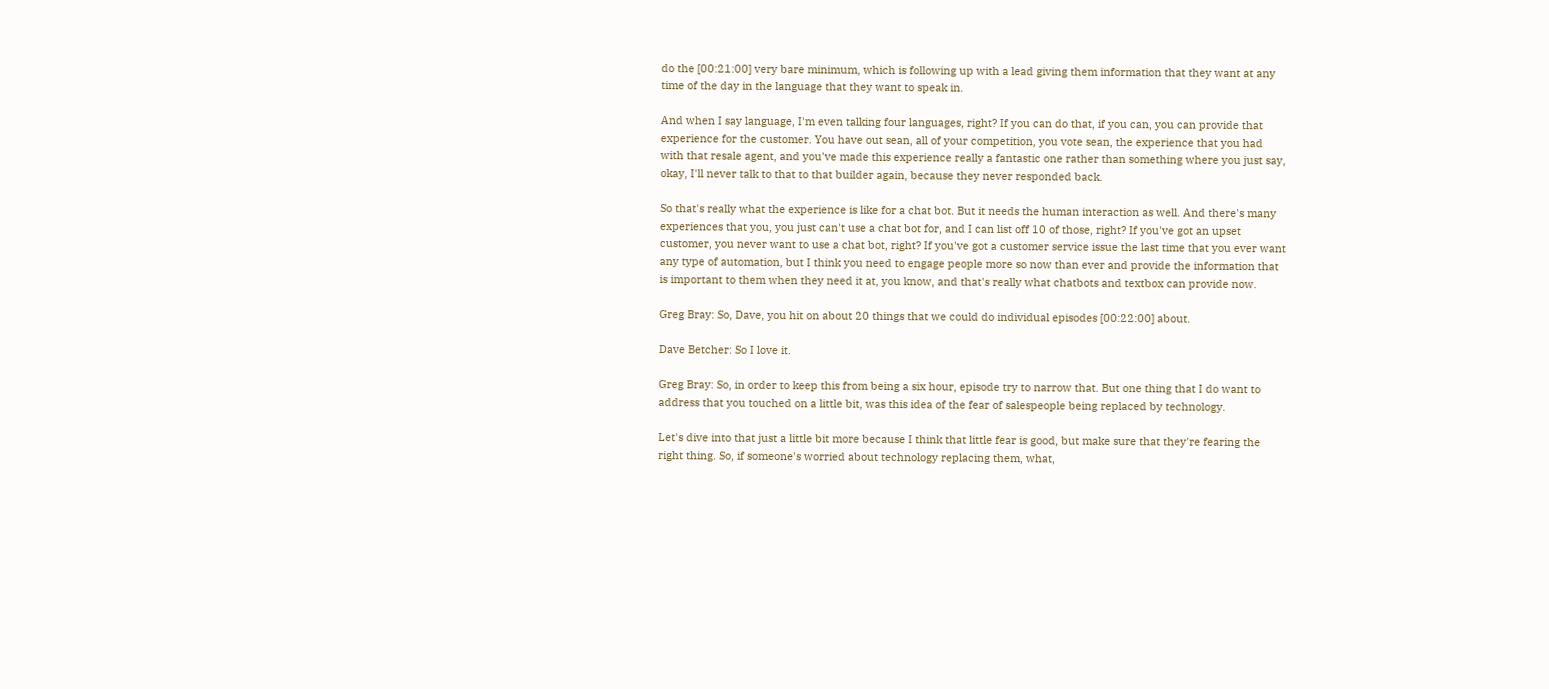do the [00:21:00] very bare minimum, which is following up with a lead giving them information that they want at any time of the day in the language that they want to speak in.

And when I say language, I'm even talking four languages, right? If you can do that, if you can, you can provide that experience for the customer. You have out sean, all of your competition, you vote sean, the experience that you had with that resale agent, and you've made this experience really a fantastic one rather than something where you just say, okay, I'll never talk to that to that builder again, because they never responded back.

So that's really what the experience is like for a chat bot. But it needs the human interaction as well. And there's many experiences that you, you just can't use a chat bot for, and I can list off 10 of those, right? If you've got an upset customer, you never want to use a chat bot, right? If you've got a customer service issue the last time that you ever want any type of automation, but I think you need to engage people more so now than ever and provide the information that is important to them when they need it at, you know, and that's really what chatbots and textbox can provide now.

Greg Bray: So, Dave, you hit on about 20 things that we could do individual episodes [00:22:00] about.

Dave Betcher: So I love it.

Greg Bray: So, in order to keep this from being a six hour, episode try to narrow that. But one thing that I do want to address that you touched on a little bit, was this idea of the fear of salespeople being replaced by technology.

Let's dive into that just a little bit more because I think that little fear is good, but make sure that they're fearing the right thing. So, if someone's worried about technology replacing them, what,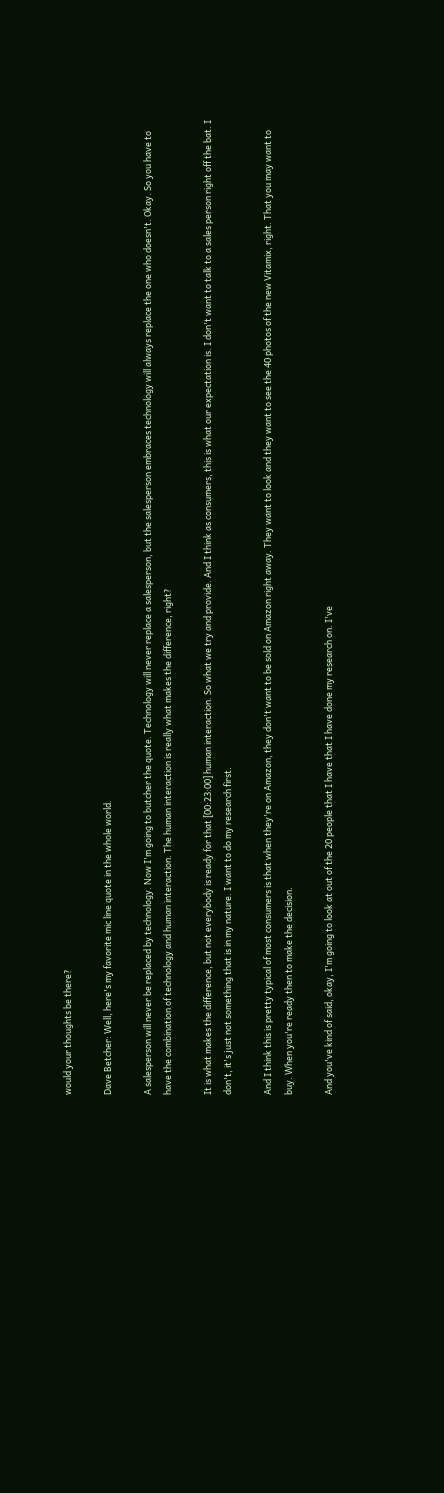would your thoughts be there?

Dave Betcher: Well, here's my favorite mic line quote in the whole world.

A salesperson will never be replaced by technology. Now I'm going to butcher the quote. Technology will never replace a salesperson, but the salesperson embraces technology will always replace the one who doesn't. Okay. So you have to have the combination of technology and human interaction. The human interaction is really what makes the difference, right?

It is what makes the difference, but not everybody is ready for that [00:23:00] human interaction. So what we try and provide. And I think as consumers, this is what our expectation is. I don't want to talk to a sales person right off the bat. I don't, it's just not something that is in my nature. I want to do my research first.

And I think this is pretty typical of most consumers is that when they're on Amazon, they don't want to be sold on Amazon right away. They want to look and they want to see the 40 photos of the new Vitamix, right. That you may want to buy. When you're ready then to make the decision.

And you've kind of said, okay, I'm going to look at out of the 20 people that I have that I have done my research on. I've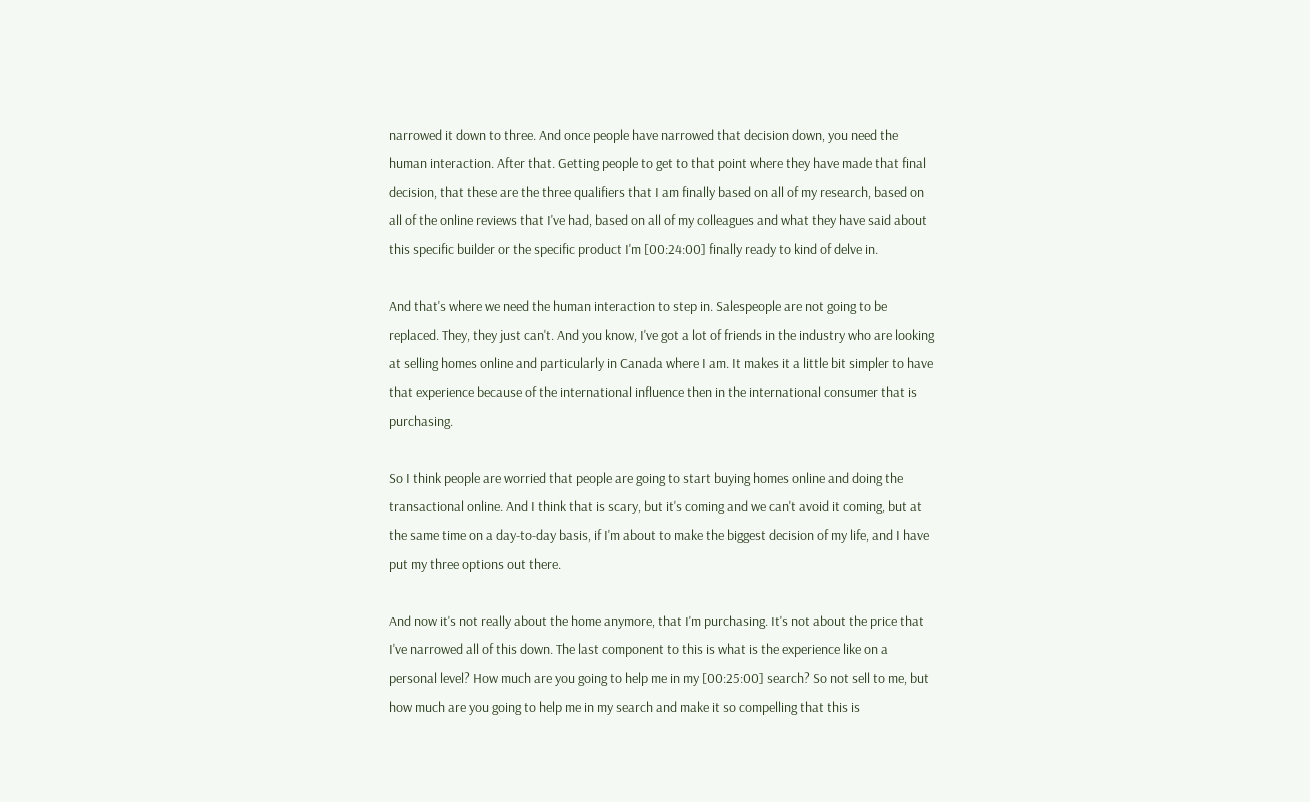narrowed it down to three. And once people have narrowed that decision down, you need the human interaction. After that. Getting people to get to that point where they have made that final decision, that these are the three qualifiers that I am finally based on all of my research, based on all of the online reviews that I've had, based on all of my colleagues and what they have said about this specific builder or the specific product I'm [00:24:00] finally ready to kind of delve in.

And that's where we need the human interaction to step in. Salespeople are not going to be replaced. They, they just can't. And you know, I've got a lot of friends in the industry who are looking at selling homes online and particularly in Canada where I am. It makes it a little bit simpler to have that experience because of the international influence then in the international consumer that is purchasing.

So I think people are worried that people are going to start buying homes online and doing the transactional online. And I think that is scary, but it's coming and we can't avoid it coming, but at the same time on a day-to-day basis, if I'm about to make the biggest decision of my life, and I have put my three options out there.

And now it's not really about the home anymore, that I'm purchasing. It's not about the price that I've narrowed all of this down. The last component to this is what is the experience like on a personal level? How much are you going to help me in my [00:25:00] search? So not sell to me, but how much are you going to help me in my search and make it so compelling that this is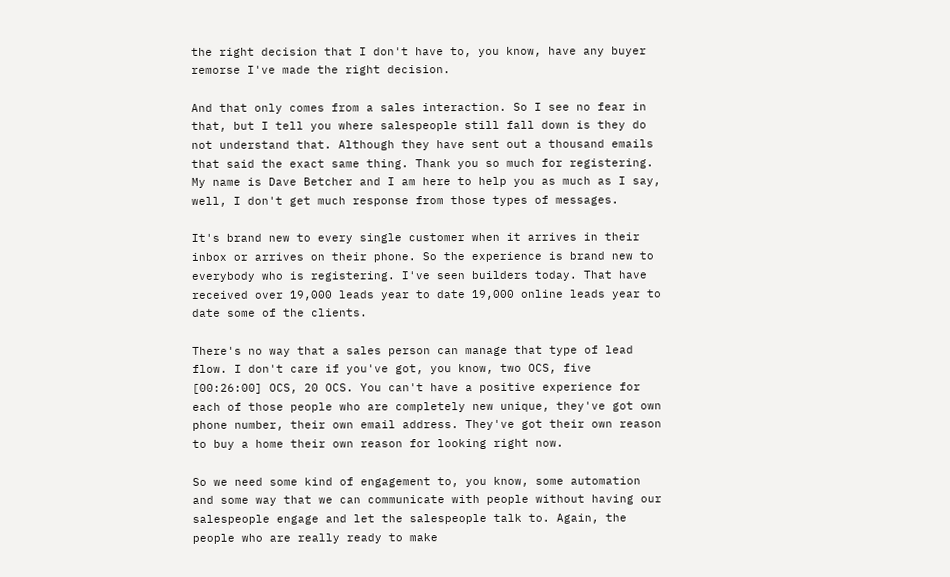the right decision that I don't have to, you know, have any buyer remorse I've made the right decision.

And that only comes from a sales interaction. So I see no fear in that, but I tell you where salespeople still fall down is they do not understand that. Although they have sent out a thousand emails that said the exact same thing. Thank you so much for registering. My name is Dave Betcher and I am here to help you as much as I say, well, I don't get much response from those types of messages.

It's brand new to every single customer when it arrives in their inbox or arrives on their phone. So the experience is brand new to everybody who is registering. I've seen builders today. That have received over 19,000 leads year to date 19,000 online leads year to date some of the clients.

There's no way that a sales person can manage that type of lead flow. I don't care if you've got, you know, two OCS, five [00:26:00] OCS, 20 OCS. You can't have a positive experience for each of those people who are completely new unique, they've got own phone number, their own email address. They've got their own reason to buy a home their own reason for looking right now.

So we need some kind of engagement to, you know, some automation and some way that we can communicate with people without having our salespeople engage and let the salespeople talk to. Again, the people who are really ready to make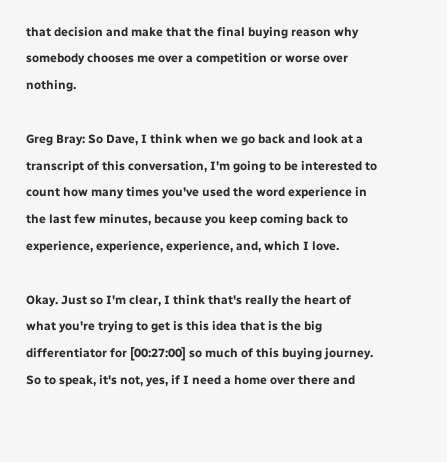that decision and make that the final buying reason why somebody chooses me over a competition or worse over nothing.

Greg Bray: So Dave, I think when we go back and look at a transcript of this conversation, I'm going to be interested to count how many times you've used the word experience in the last few minutes, because you keep coming back to experience, experience, experience, and, which I love.

Okay. Just so I'm clear, I think that's really the heart of what you're trying to get is this idea that is the big differentiator for [00:27:00] so much of this buying journey. So to speak, it's not, yes, if I need a home over there and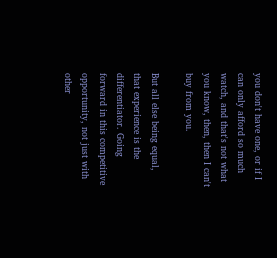you don't have one, or if I can only afford so much watch, and that's not what you know, then, then I can't buy from you.

But all else being equal, that experience is the differentiator. Going forward in this competitive opportunity, not just with other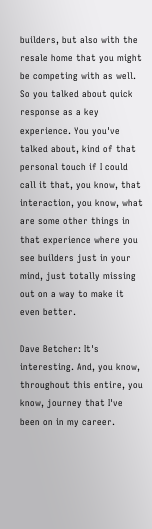builders, but also with the resale home that you might be competing with as well. So you talked about quick response as a key experience. You you've talked about, kind of that personal touch if I could call it that, you know, that interaction, you know, what are some other things in that experience where you see builders just in your mind, just totally missing out on a way to make it even better.

Dave Betcher: It's interesting. And, you know, throughout this entire, you know, journey that I've been on in my career.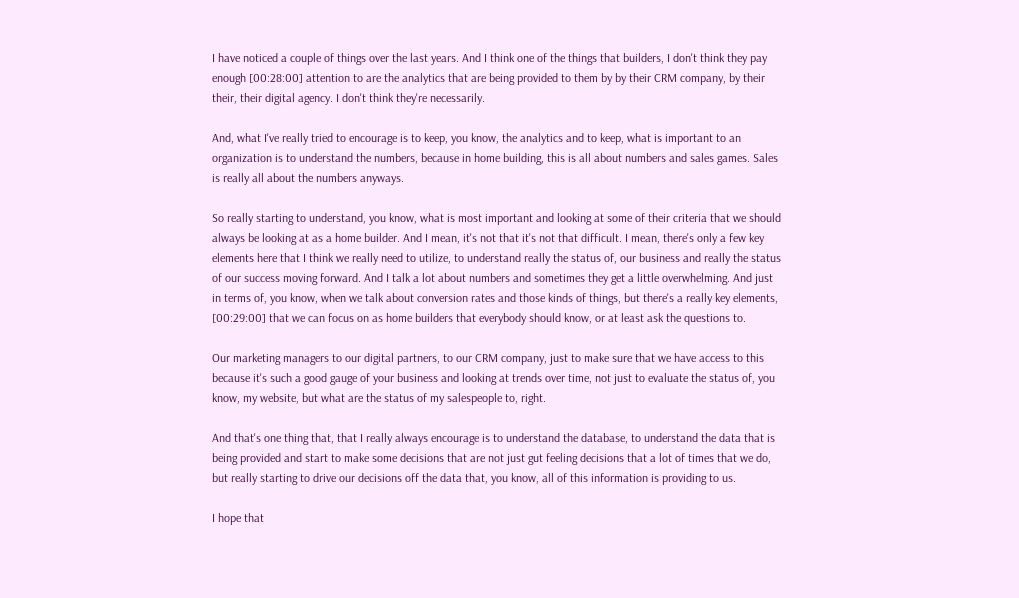I have noticed a couple of things over the last years. And I think one of the things that builders, I don't think they pay enough [00:28:00] attention to are the analytics that are being provided to them by by their CRM company, by their their, their digital agency. I don't think they're necessarily.

And, what I've really tried to encourage is to keep, you know, the analytics and to keep, what is important to an organization is to understand the numbers, because in home building, this is all about numbers and sales games. Sales is really all about the numbers anyways.

So really starting to understand, you know, what is most important and looking at some of their criteria that we should always be looking at as a home builder. And I mean, it's not that it's not that difficult. I mean, there's only a few key elements here that I think we really need to utilize, to understand really the status of, our business and really the status of our success moving forward. And I talk a lot about numbers and sometimes they get a little overwhelming. And just in terms of, you know, when we talk about conversion rates and those kinds of things, but there's a really key elements, [00:29:00] that we can focus on as home builders that everybody should know, or at least ask the questions to.

Our marketing managers to our digital partners, to our CRM company, just to make sure that we have access to this because it's such a good gauge of your business and looking at trends over time, not just to evaluate the status of, you know, my website, but what are the status of my salespeople to, right.

And that's one thing that, that I really always encourage is to understand the database, to understand the data that is being provided and start to make some decisions that are not just gut feeling decisions that a lot of times that we do, but really starting to drive our decisions off the data that, you know, all of this information is providing to us.

I hope that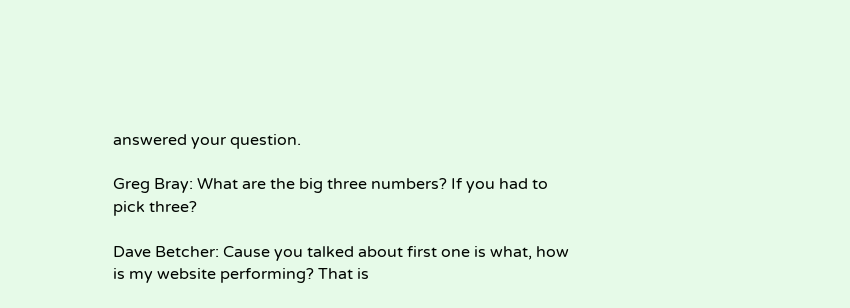answered your question.

Greg Bray: What are the big three numbers? If you had to pick three?

Dave Betcher: Cause you talked about first one is what, how is my website performing? That is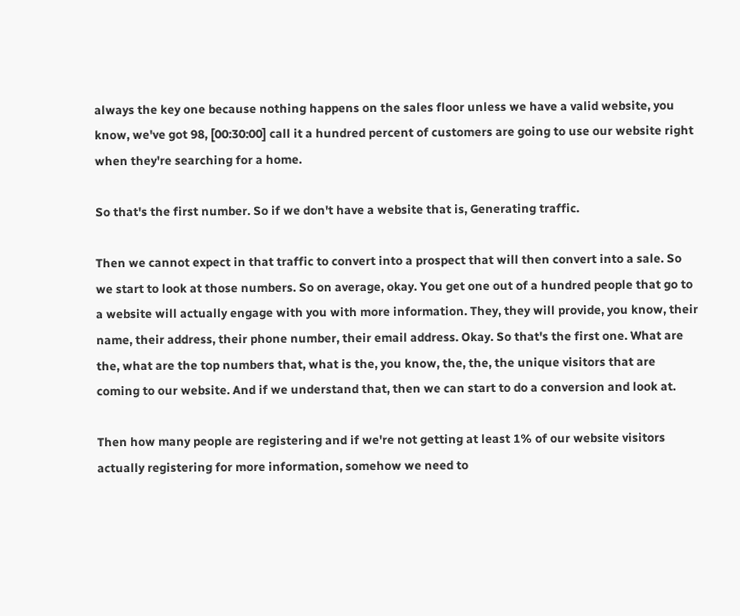always the key one because nothing happens on the sales floor unless we have a valid website, you know, we've got 98, [00:30:00] call it a hundred percent of customers are going to use our website right when they're searching for a home.

So that's the first number. So if we don't have a website that is, Generating traffic.

Then we cannot expect in that traffic to convert into a prospect that will then convert into a sale. So we start to look at those numbers. So on average, okay. You get one out of a hundred people that go to a website will actually engage with you with more information. They, they will provide, you know, their name, their address, their phone number, their email address. Okay. So that's the first one. What are the, what are the top numbers that, what is the, you know, the, the, the unique visitors that are coming to our website. And if we understand that, then we can start to do a conversion and look at.

Then how many people are registering and if we're not getting at least 1% of our website visitors actually registering for more information, somehow we need to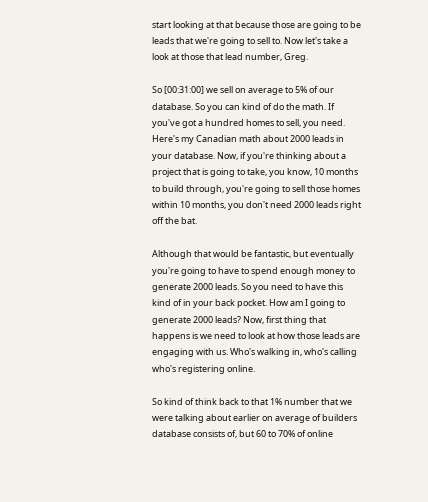start looking at that because those are going to be leads that we're going to sell to. Now let's take a look at those that lead number, Greg.

So [00:31:00] we sell on average to 5% of our database. So you can kind of do the math. If you've got a hundred homes to sell, you need. Here's my Canadian math about 2000 leads in your database. Now, if you're thinking about a project that is going to take, you know, 10 months to build through, you're going to sell those homes within 10 months, you don't need 2000 leads right off the bat.

Although that would be fantastic, but eventually you're going to have to spend enough money to generate 2000 leads. So you need to have this kind of in your back pocket. How am I going to generate 2000 leads? Now, first thing that happens is we need to look at how those leads are engaging with us. Who's walking in, who's calling who's registering online.

So kind of think back to that 1% number that we were talking about earlier on average of builders database consists of, but 60 to 70% of online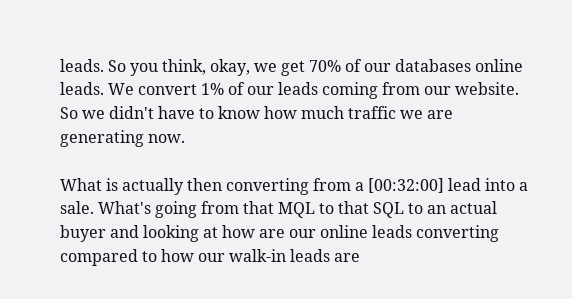leads. So you think, okay, we get 70% of our databases online leads. We convert 1% of our leads coming from our website. So we didn't have to know how much traffic we are generating now.

What is actually then converting from a [00:32:00] lead into a sale. What's going from that MQL to that SQL to an actual buyer and looking at how are our online leads converting compared to how our walk-in leads are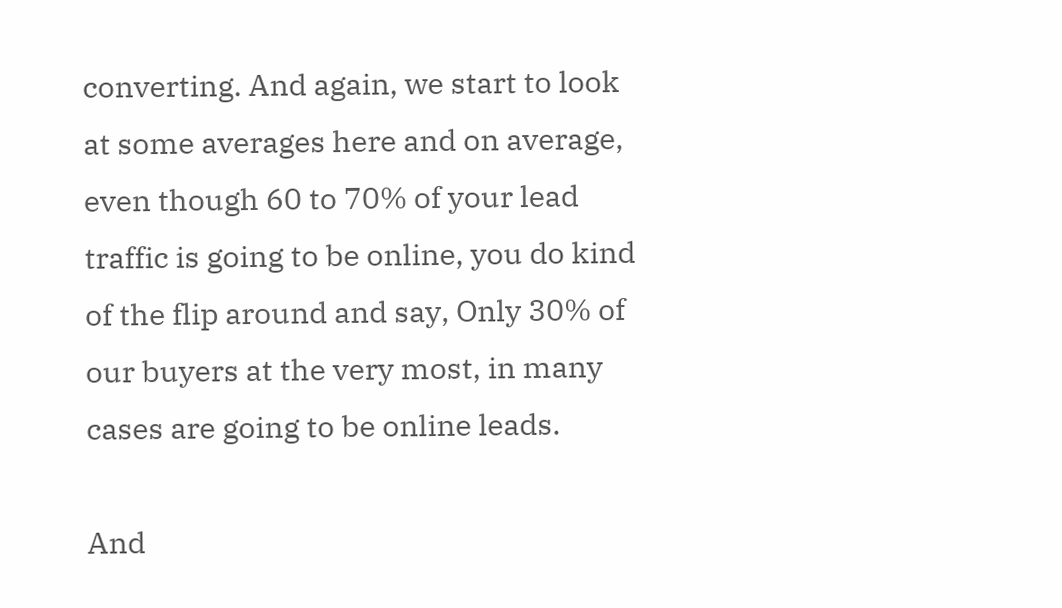converting. And again, we start to look at some averages here and on average, even though 60 to 70% of your lead traffic is going to be online, you do kind of the flip around and say, Only 30% of our buyers at the very most, in many cases are going to be online leads.

And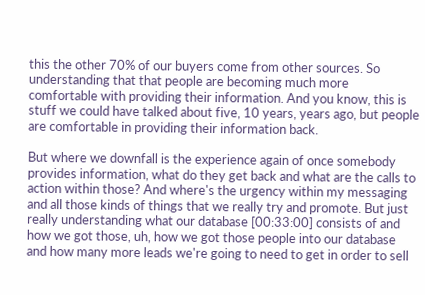this the other 70% of our buyers come from other sources. So understanding that that people are becoming much more comfortable with providing their information. And you know, this is stuff we could have talked about five, 10 years, years ago, but people are comfortable in providing their information back.

But where we downfall is the experience again of once somebody provides information, what do they get back and what are the calls to action within those? And where's the urgency within my messaging and all those kinds of things that we really try and promote. But just really understanding what our database [00:33:00] consists of and how we got those, uh, how we got those people into our database and how many more leads we're going to need to get in order to sell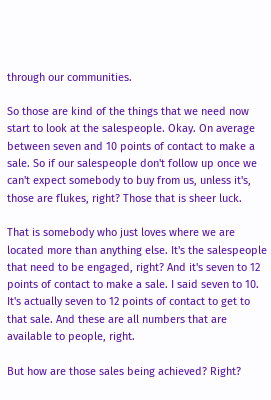through our communities.

So those are kind of the things that we need now start to look at the salespeople. Okay. On average between seven and 10 points of contact to make a sale. So if our salespeople don't follow up once we can't expect somebody to buy from us, unless it's, those are flukes, right? Those that is sheer luck.

That is somebody who just loves where we are located more than anything else. It's the salespeople that need to be engaged, right? And it's seven to 12 points of contact to make a sale. I said seven to 10. It's actually seven to 12 points of contact to get to that sale. And these are all numbers that are available to people, right.

But how are those sales being achieved? Right?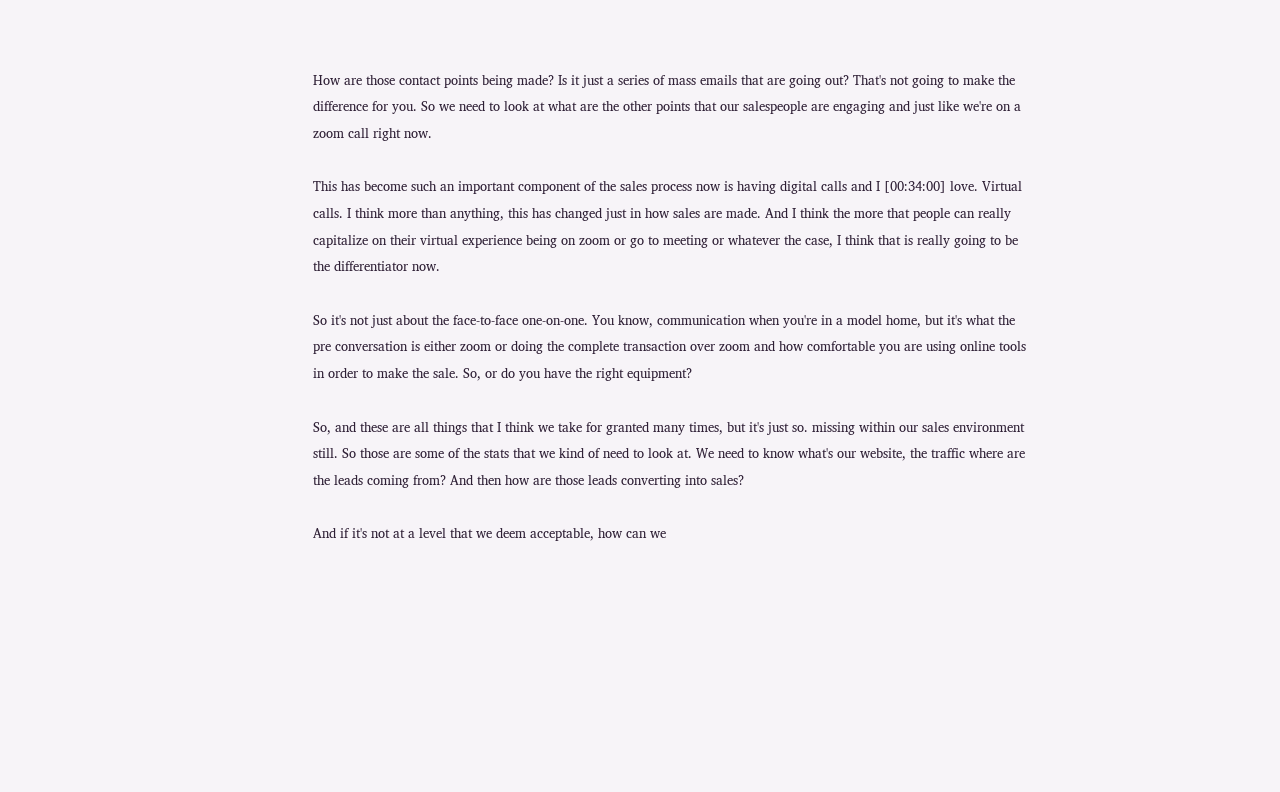How are those contact points being made? Is it just a series of mass emails that are going out? That's not going to make the difference for you. So we need to look at what are the other points that our salespeople are engaging and just like we're on a zoom call right now.

This has become such an important component of the sales process now is having digital calls and I [00:34:00] love. Virtual calls. I think more than anything, this has changed just in how sales are made. And I think the more that people can really capitalize on their virtual experience being on zoom or go to meeting or whatever the case, I think that is really going to be the differentiator now.

So it's not just about the face-to-face one-on-one. You know, communication when you're in a model home, but it's what the pre conversation is either zoom or doing the complete transaction over zoom and how comfortable you are using online tools in order to make the sale. So, or do you have the right equipment?

So, and these are all things that I think we take for granted many times, but it's just so. missing within our sales environment still. So those are some of the stats that we kind of need to look at. We need to know what's our website, the traffic where are the leads coming from? And then how are those leads converting into sales?

And if it's not at a level that we deem acceptable, how can we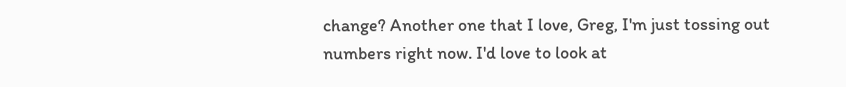change? Another one that I love, Greg, I'm just tossing out numbers right now. I'd love to look at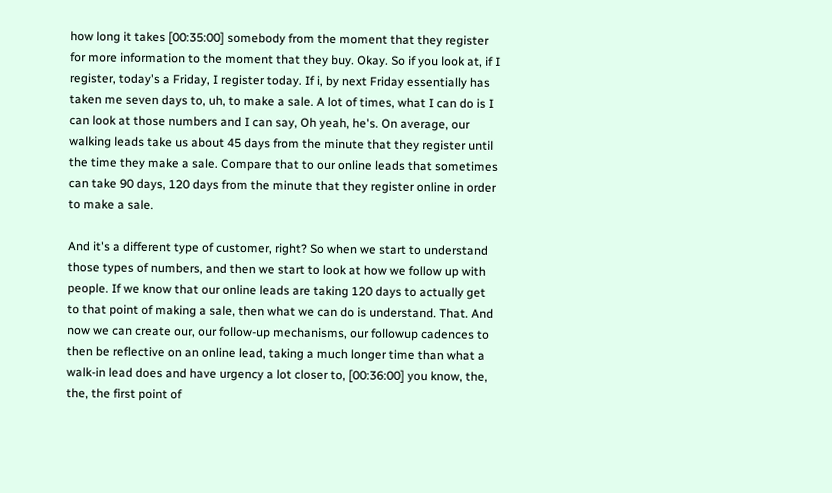how long it takes [00:35:00] somebody from the moment that they register for more information to the moment that they buy. Okay. So if you look at, if I register, today's a Friday, I register today. If i, by next Friday essentially has taken me seven days to, uh, to make a sale. A lot of times, what I can do is I can look at those numbers and I can say, Oh yeah, he's. On average, our walking leads take us about 45 days from the minute that they register until the time they make a sale. Compare that to our online leads that sometimes can take 90 days, 120 days from the minute that they register online in order to make a sale.

And it's a different type of customer, right? So when we start to understand those types of numbers, and then we start to look at how we follow up with people. If we know that our online leads are taking 120 days to actually get to that point of making a sale, then what we can do is understand. That. And now we can create our, our follow-up mechanisms, our followup cadences to then be reflective on an online lead, taking a much longer time than what a walk-in lead does and have urgency a lot closer to, [00:36:00] you know, the, the, the first point of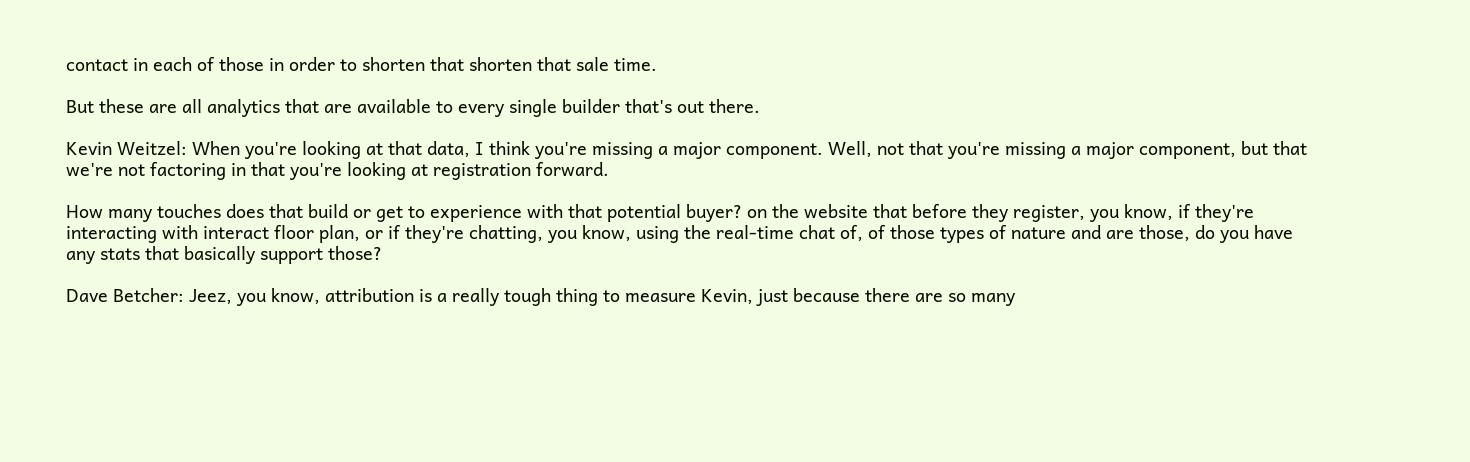contact in each of those in order to shorten that shorten that sale time.

But these are all analytics that are available to every single builder that's out there.

Kevin Weitzel: When you're looking at that data, I think you're missing a major component. Well, not that you're missing a major component, but that we're not factoring in that you're looking at registration forward.

How many touches does that build or get to experience with that potential buyer? on the website that before they register, you know, if they're interacting with interact floor plan, or if they're chatting, you know, using the real-time chat of, of those types of nature and are those, do you have any stats that basically support those?

Dave Betcher: Jeez, you know, attribution is a really tough thing to measure Kevin, just because there are so many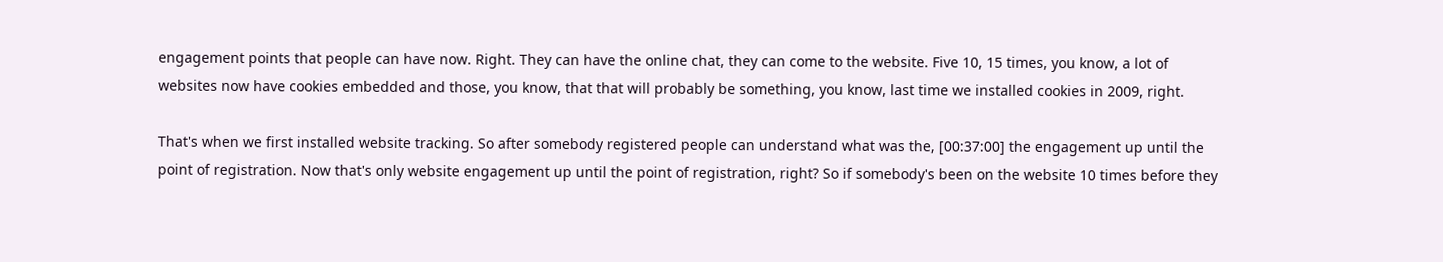engagement points that people can have now. Right. They can have the online chat, they can come to the website. Five 10, 15 times, you know, a lot of websites now have cookies embedded and those, you know, that that will probably be something, you know, last time we installed cookies in 2009, right.

That's when we first installed website tracking. So after somebody registered people can understand what was the, [00:37:00] the engagement up until the point of registration. Now that's only website engagement up until the point of registration, right? So if somebody's been on the website 10 times before they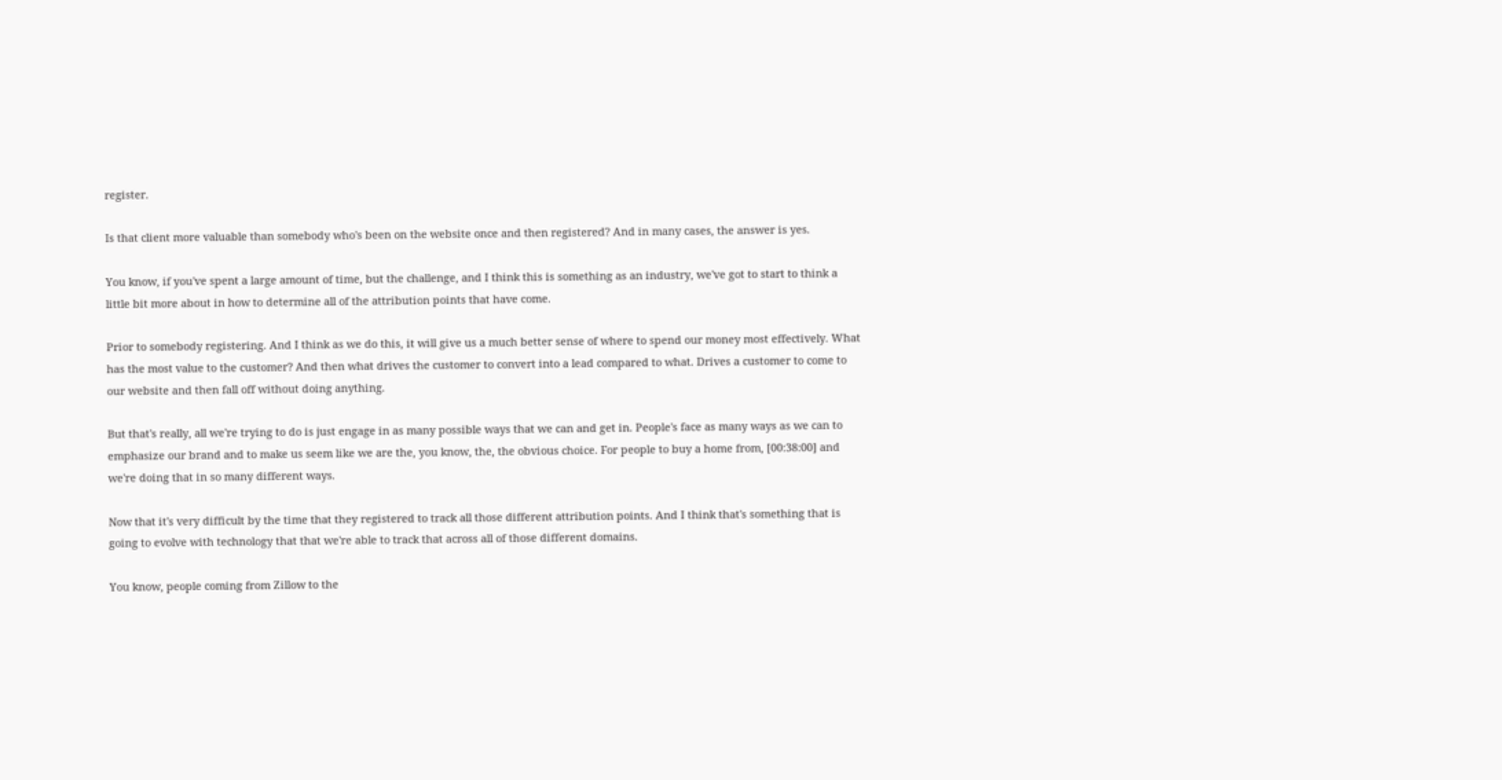register.

Is that client more valuable than somebody who's been on the website once and then registered? And in many cases, the answer is yes.

You know, if you've spent a large amount of time, but the challenge, and I think this is something as an industry, we've got to start to think a little bit more about in how to determine all of the attribution points that have come.

Prior to somebody registering. And I think as we do this, it will give us a much better sense of where to spend our money most effectively. What has the most value to the customer? And then what drives the customer to convert into a lead compared to what. Drives a customer to come to our website and then fall off without doing anything.

But that's really, all we're trying to do is just engage in as many possible ways that we can and get in. People's face as many ways as we can to emphasize our brand and to make us seem like we are the, you know, the, the obvious choice. For people to buy a home from, [00:38:00] and we're doing that in so many different ways.

Now that it's very difficult by the time that they registered to track all those different attribution points. And I think that's something that is going to evolve with technology that that we're able to track that across all of those different domains.

You know, people coming from Zillow to the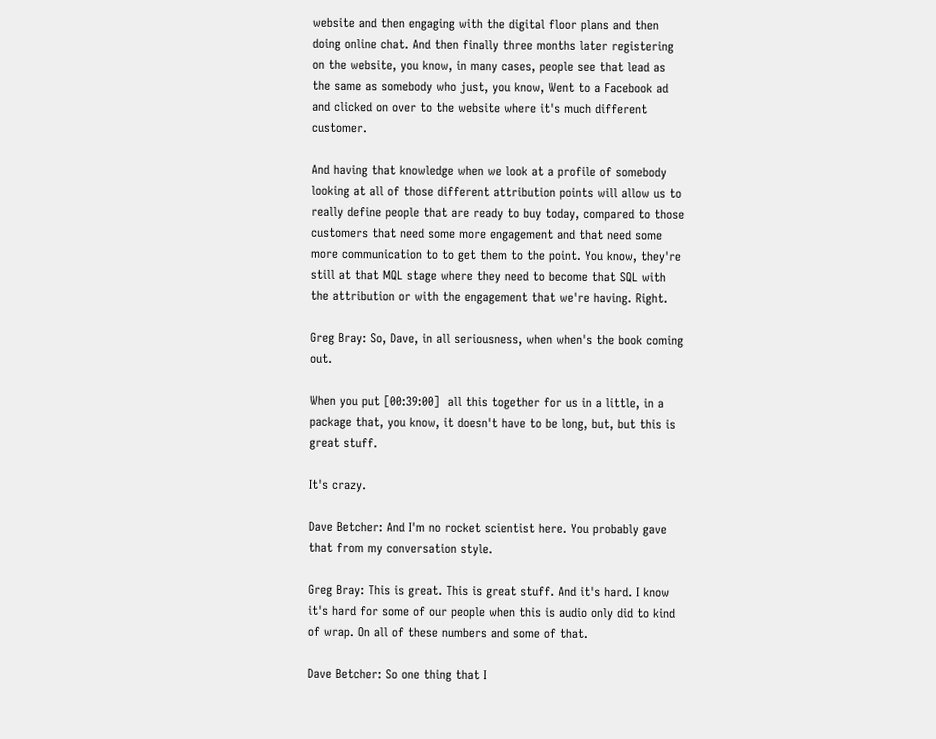website and then engaging with the digital floor plans and then doing online chat. And then finally three months later registering on the website, you know, in many cases, people see that lead as the same as somebody who just, you know, Went to a Facebook ad and clicked on over to the website where it's much different customer.

And having that knowledge when we look at a profile of somebody looking at all of those different attribution points will allow us to really define people that are ready to buy today, compared to those customers that need some more engagement and that need some more communication to to get them to the point. You know, they're still at that MQL stage where they need to become that SQL with the attribution or with the engagement that we're having. Right.

Greg Bray: So, Dave, in all seriousness, when when's the book coming out.

When you put [00:39:00]  all this together for us in a little, in a package that, you know, it doesn't have to be long, but, but this is great stuff.

It's crazy.

Dave Betcher: And I'm no rocket scientist here. You probably gave that from my conversation style.

Greg Bray: This is great. This is great stuff. And it's hard. I know it's hard for some of our people when this is audio only did to kind of wrap. On all of these numbers and some of that.

Dave Betcher: So one thing that I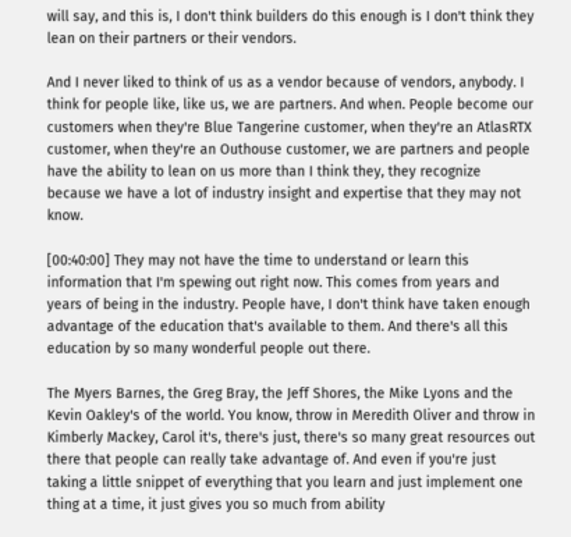will say, and this is, I don't think builders do this enough is I don't think they lean on their partners or their vendors.

And I never liked to think of us as a vendor because of vendors, anybody. I think for people like, like us, we are partners. And when. People become our customers when they're Blue Tangerine customer, when they're an AtlasRTX customer, when they're an Outhouse customer, we are partners and people have the ability to lean on us more than I think they, they recognize because we have a lot of industry insight and expertise that they may not know.

[00:40:00] They may not have the time to understand or learn this information that I'm spewing out right now. This comes from years and years of being in the industry. People have, I don't think have taken enough advantage of the education that's available to them. And there's all this education by so many wonderful people out there.

The Myers Barnes, the Greg Bray, the Jeff Shores, the Mike Lyons and the Kevin Oakley's of the world. You know, throw in Meredith Oliver and throw in Kimberly Mackey, Carol it's, there's just, there's so many great resources out there that people can really take advantage of. And even if you're just taking a little snippet of everything that you learn and just implement one thing at a time, it just gives you so much from ability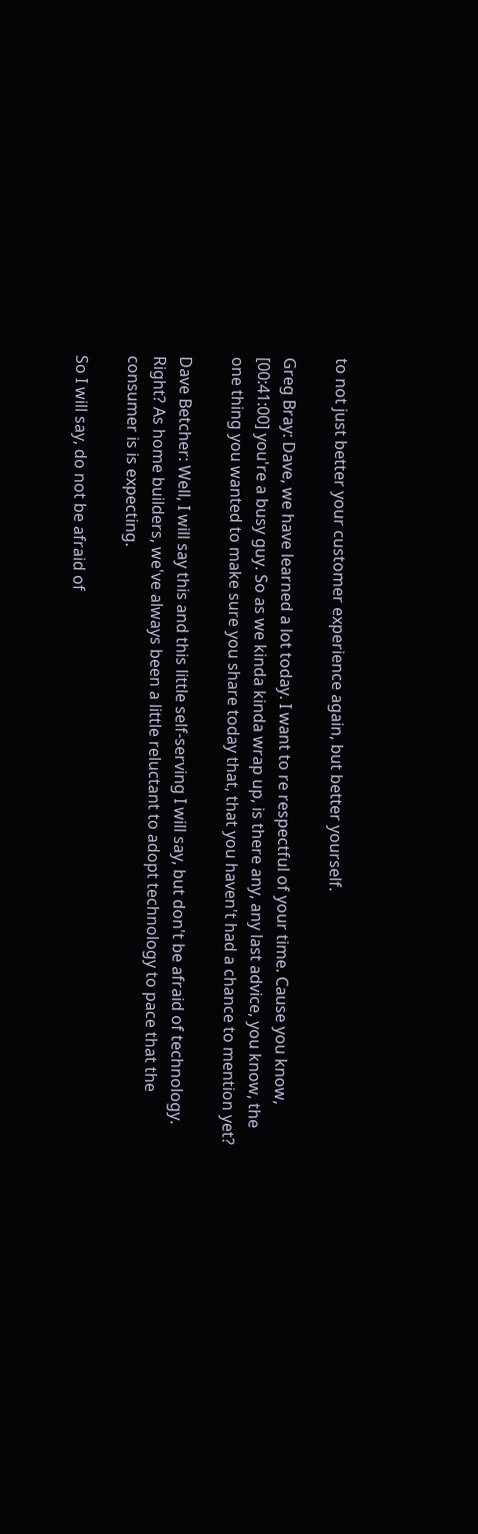to not just better your customer experience again, but better yourself.

Greg Bray: Dave, we have learned a lot today. I want to re respectful of your time. Cause you know, [00:41:00] you're a busy guy. So as we kinda kinda wrap up, is there any, any last advice, you know, the one thing you wanted to make sure you share today that, that you haven't had a chance to mention yet?

Dave Betcher: Well, I will say this and this little self-serving I will say, but don't be afraid of technology. Right? As home builders, we've always been a little reluctant to adopt technology to pace that the consumer is is expecting.

So I will say, do not be afraid of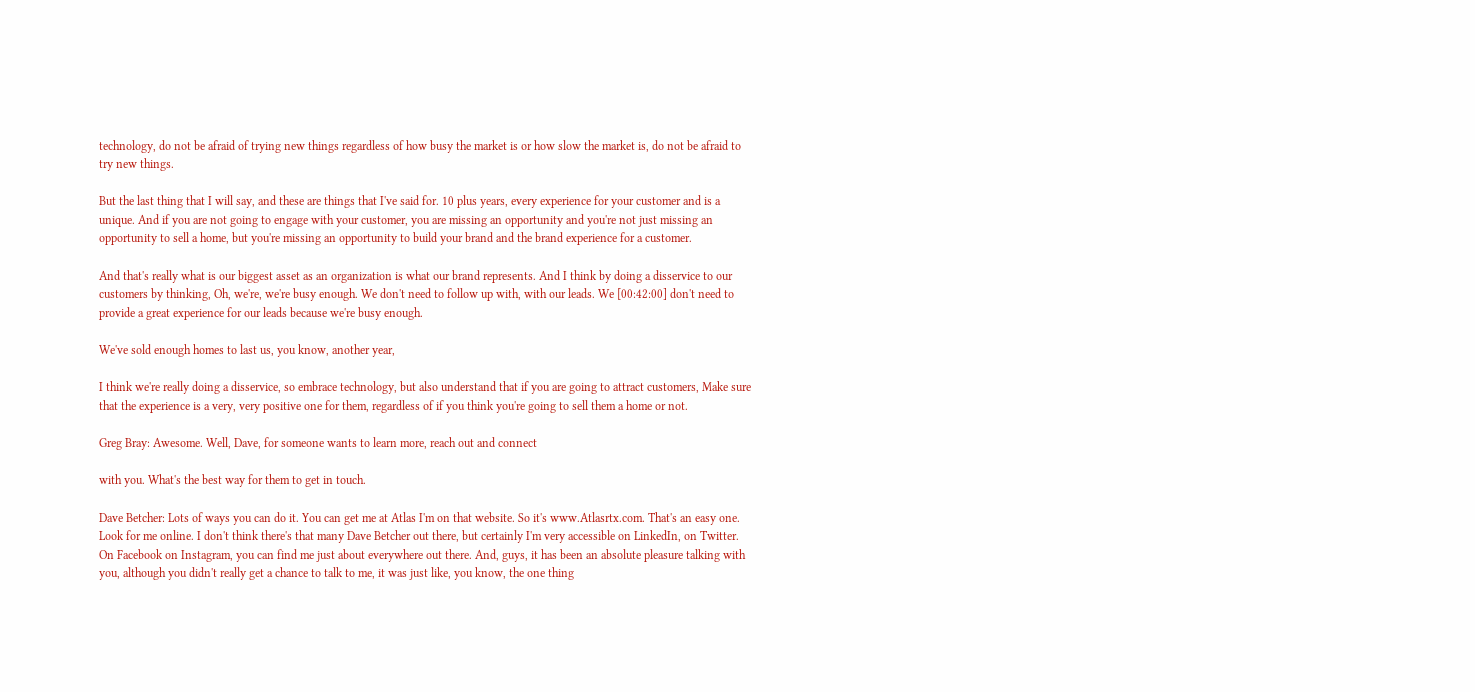technology, do not be afraid of trying new things regardless of how busy the market is or how slow the market is, do not be afraid to try new things.

But the last thing that I will say, and these are things that I've said for. 10 plus years, every experience for your customer and is a unique. And if you are not going to engage with your customer, you are missing an opportunity and you're not just missing an opportunity to sell a home, but you're missing an opportunity to build your brand and the brand experience for a customer.

And that's really what is our biggest asset as an organization is what our brand represents. And I think by doing a disservice to our customers by thinking, Oh, we're, we're busy enough. We don't need to follow up with, with our leads. We [00:42:00] don't need to provide a great experience for our leads because we're busy enough.

We've sold enough homes to last us, you know, another year,

I think we're really doing a disservice, so embrace technology, but also understand that if you are going to attract customers, Make sure that the experience is a very, very positive one for them, regardless of if you think you're going to sell them a home or not.

Greg Bray: Awesome. Well, Dave, for someone wants to learn more, reach out and connect

with you. What's the best way for them to get in touch.

Dave Betcher: Lots of ways you can do it. You can get me at Atlas I'm on that website. So it's www.Atlasrtx.com. That's an easy one. Look for me online. I don't think there's that many Dave Betcher out there, but certainly I'm very accessible on LinkedIn, on Twitter. On Facebook on Instagram, you can find me just about everywhere out there. And, guys, it has been an absolute pleasure talking with you, although you didn't really get a chance to talk to me, it was just like, you know, the one thing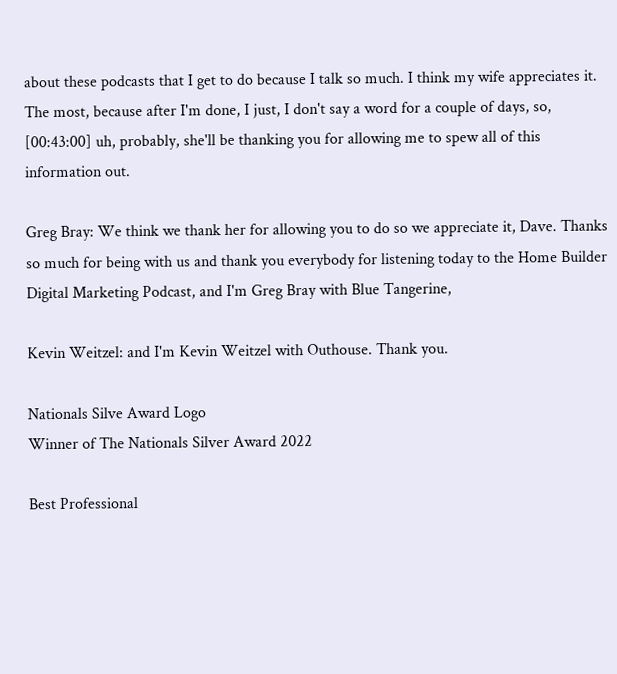about these podcasts that I get to do because I talk so much. I think my wife appreciates it. The most, because after I'm done, I just, I don't say a word for a couple of days, so, [00:43:00] uh, probably, she'll be thanking you for allowing me to spew all of this information out.

Greg Bray: We think we thank her for allowing you to do so we appreciate it, Dave. Thanks so much for being with us and thank you everybody for listening today to the Home Builder Digital Marketing Podcast, and I'm Greg Bray with Blue Tangerine,

Kevin Weitzel: and I'm Kevin Weitzel with Outhouse. Thank you.

Nationals Silve Award Logo
Winner of The Nationals Silver Award 2022

Best Professional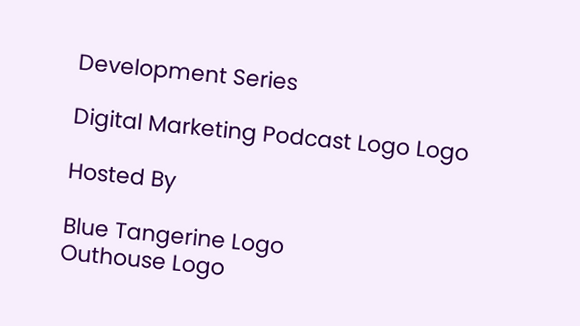Development Series

Digital Marketing Podcast Logo Logo

Hosted By

Blue Tangerine Logo
Outhouse Logo